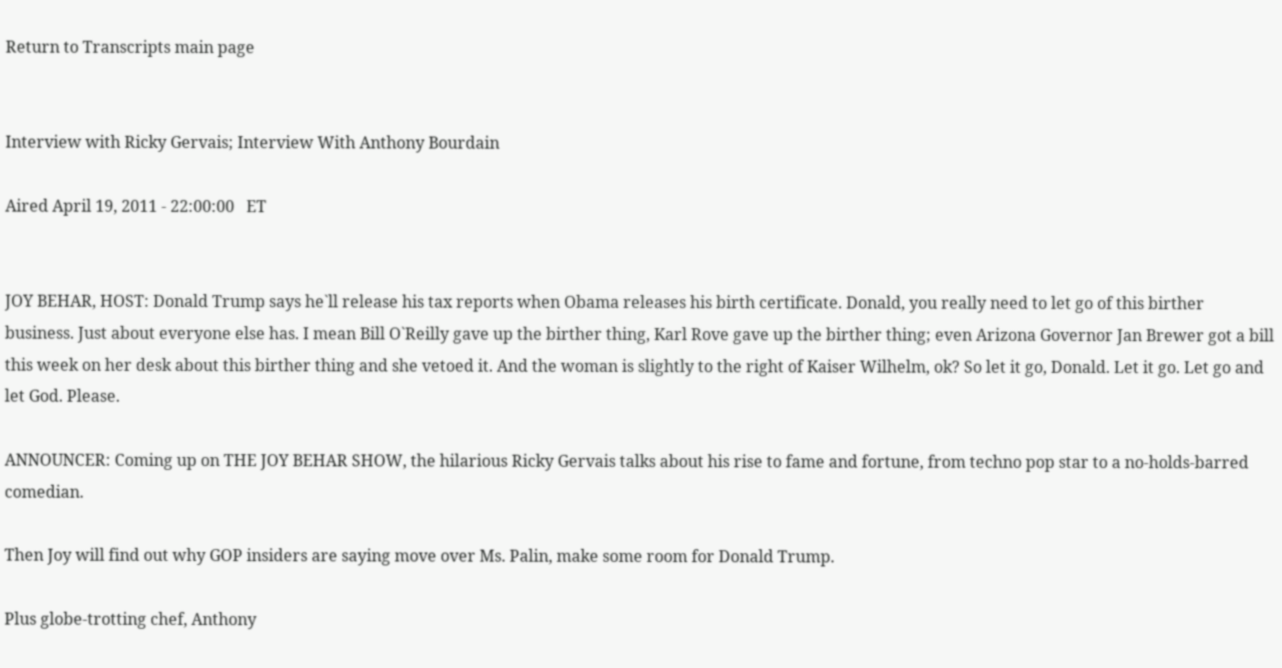Return to Transcripts main page


Interview with Ricky Gervais; Interview With Anthony Bourdain

Aired April 19, 2011 - 22:00:00   ET


JOY BEHAR, HOST: Donald Trump says he`ll release his tax reports when Obama releases his birth certificate. Donald, you really need to let go of this birther business. Just about everyone else has. I mean Bill O`Reilly gave up the birther thing, Karl Rove gave up the birther thing; even Arizona Governor Jan Brewer got a bill this week on her desk about this birther thing and she vetoed it. And the woman is slightly to the right of Kaiser Wilhelm, ok? So let it go, Donald. Let it go. Let go and let God. Please.

ANNOUNCER: Coming up on THE JOY BEHAR SHOW, the hilarious Ricky Gervais talks about his rise to fame and fortune, from techno pop star to a no-holds-barred comedian.

Then Joy will find out why GOP insiders are saying move over Ms. Palin, make some room for Donald Trump.

Plus globe-trotting chef, Anthony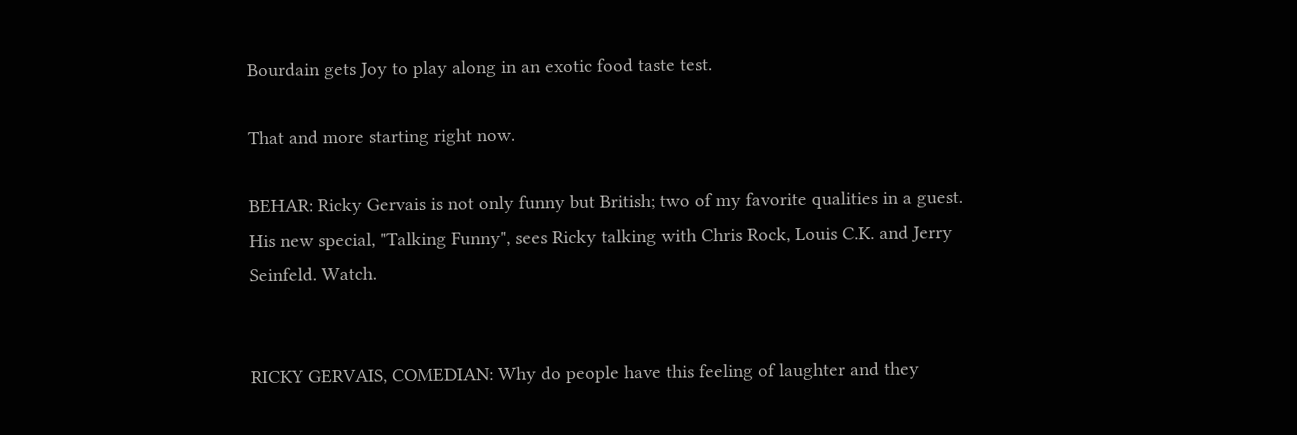Bourdain gets Joy to play along in an exotic food taste test.

That and more starting right now.

BEHAR: Ricky Gervais is not only funny but British; two of my favorite qualities in a guest. His new special, "Talking Funny", sees Ricky talking with Chris Rock, Louis C.K. and Jerry Seinfeld. Watch.


RICKY GERVAIS, COMEDIAN: Why do people have this feeling of laughter and they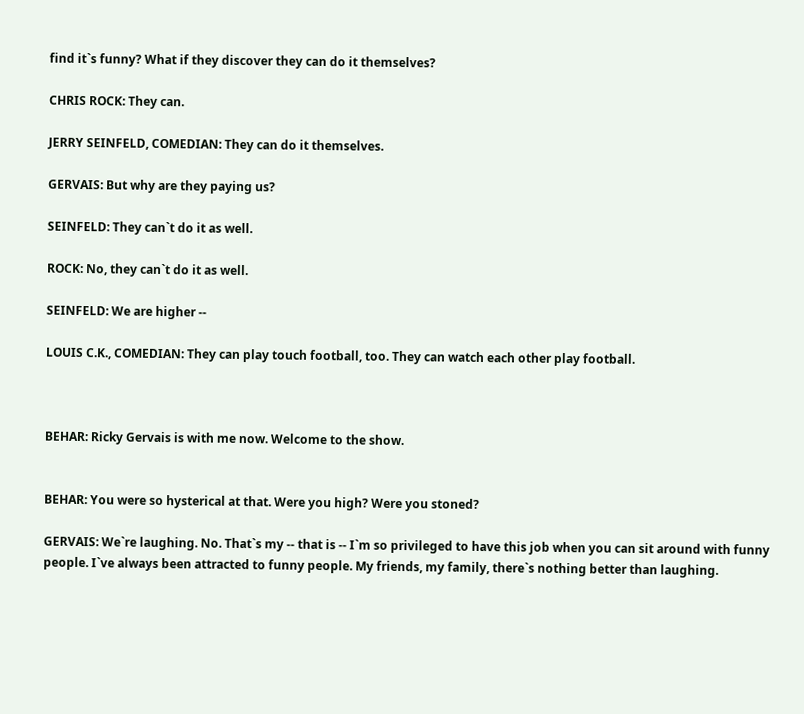find it`s funny? What if they discover they can do it themselves?

CHRIS ROCK: They can.

JERRY SEINFELD, COMEDIAN: They can do it themselves.

GERVAIS: But why are they paying us?

SEINFELD: They can`t do it as well.

ROCK: No, they can`t do it as well.

SEINFELD: We are higher --

LOUIS C.K., COMEDIAN: They can play touch football, too. They can watch each other play football.



BEHAR: Ricky Gervais is with me now. Welcome to the show.


BEHAR: You were so hysterical at that. Were you high? Were you stoned?

GERVAIS: We`re laughing. No. That`s my -- that is -- I`m so privileged to have this job when you can sit around with funny people. I`ve always been attracted to funny people. My friends, my family, there`s nothing better than laughing.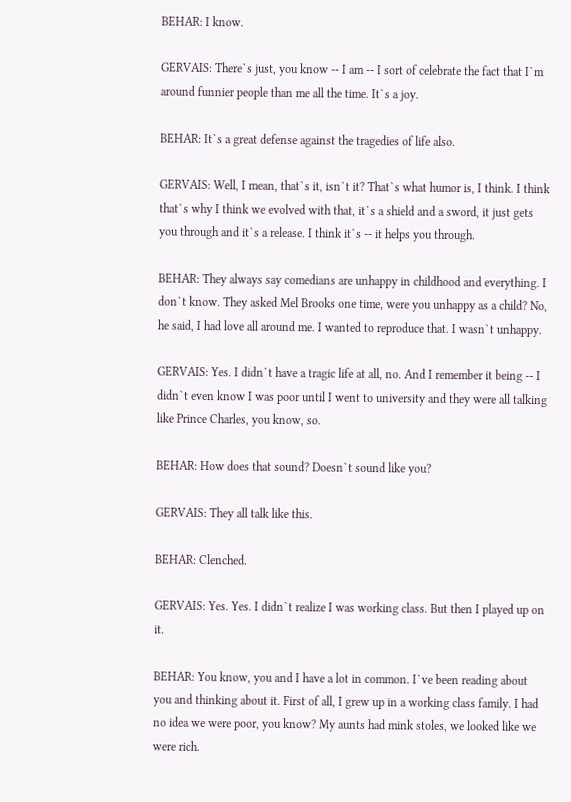BEHAR: I know.

GERVAIS: There`s just, you know -- I am -- I sort of celebrate the fact that I`m around funnier people than me all the time. It`s a joy.

BEHAR: It`s a great defense against the tragedies of life also.

GERVAIS: Well, I mean, that`s it, isn`t it? That`s what humor is, I think. I think that`s why I think we evolved with that, it`s a shield and a sword, it just gets you through and it`s a release. I think it`s -- it helps you through.

BEHAR: They always say comedians are unhappy in childhood and everything. I don`t know. They asked Mel Brooks one time, were you unhappy as a child? No, he said, I had love all around me. I wanted to reproduce that. I wasn`t unhappy.

GERVAIS: Yes. I didn`t have a tragic life at all, no. And I remember it being -- I didn`t even know I was poor until I went to university and they were all talking like Prince Charles, you know, so.

BEHAR: How does that sound? Doesn`t sound like you?

GERVAIS: They all talk like this.

BEHAR: Clenched.

GERVAIS: Yes. Yes. I didn`t realize I was working class. But then I played up on it.

BEHAR: You know, you and I have a lot in common. I`ve been reading about you and thinking about it. First of all, I grew up in a working class family. I had no idea we were poor, you know? My aunts had mink stoles, we looked like we were rich.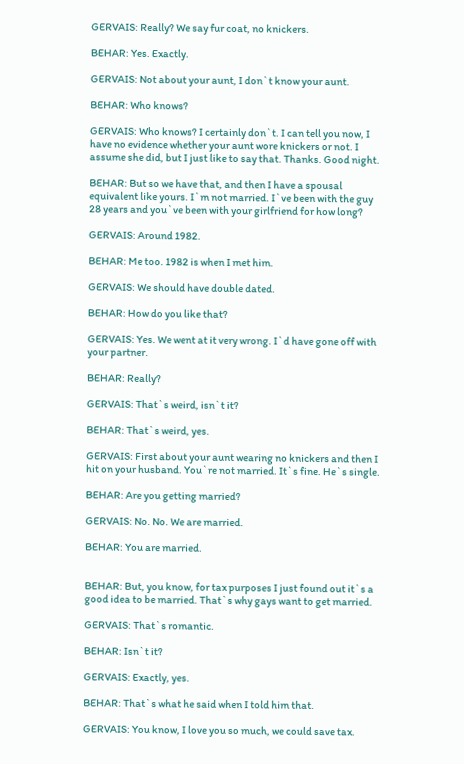GERVAIS: Really? We say fur coat, no knickers.

BEHAR: Yes. Exactly.

GERVAIS: Not about your aunt, I don`t know your aunt.

BEHAR: Who knows?

GERVAIS: Who knows? I certainly don`t. I can tell you now, I have no evidence whether your aunt wore knickers or not. I assume she did, but I just like to say that. Thanks. Good night.

BEHAR: But so we have that, and then I have a spousal equivalent like yours. I`m not married. I`ve been with the guy 28 years and you`ve been with your girlfriend for how long?

GERVAIS: Around 1982.

BEHAR: Me too. 1982 is when I met him.

GERVAIS: We should have double dated.

BEHAR: How do you like that?

GERVAIS: Yes. We went at it very wrong. I`d have gone off with your partner.

BEHAR: Really?

GERVAIS: That`s weird, isn`t it?

BEHAR: That`s weird, yes.

GERVAIS: First about your aunt wearing no knickers and then I hit on your husband. You`re not married. It`s fine. He`s single.

BEHAR: Are you getting married?

GERVAIS: No. No. We are married.

BEHAR: You are married.


BEHAR: But, you know, for tax purposes I just found out it`s a good idea to be married. That`s why gays want to get married.

GERVAIS: That`s romantic.

BEHAR: Isn`t it?

GERVAIS: Exactly, yes.

BEHAR: That`s what he said when I told him that.

GERVAIS: You know, I love you so much, we could save tax.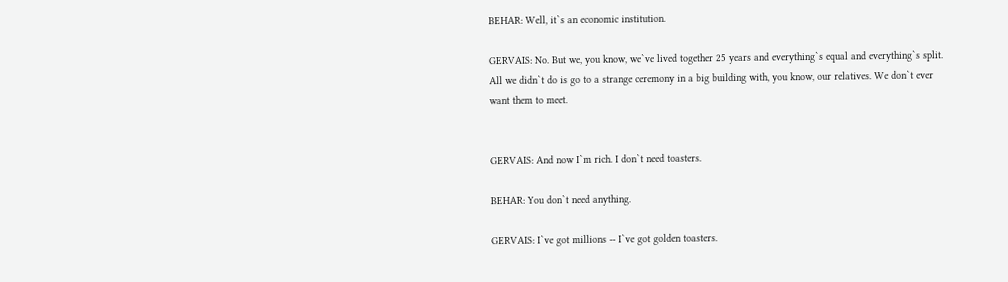BEHAR: Well, it`s an economic institution.

GERVAIS: No. But we, you know, we`ve lived together 25 years and everything`s equal and everything`s split. All we didn`t do is go to a strange ceremony in a big building with, you know, our relatives. We don`t ever want them to meet.


GERVAIS: And now I`m rich. I don`t need toasters.

BEHAR: You don`t need anything.

GERVAIS: I`ve got millions -- I`ve got golden toasters.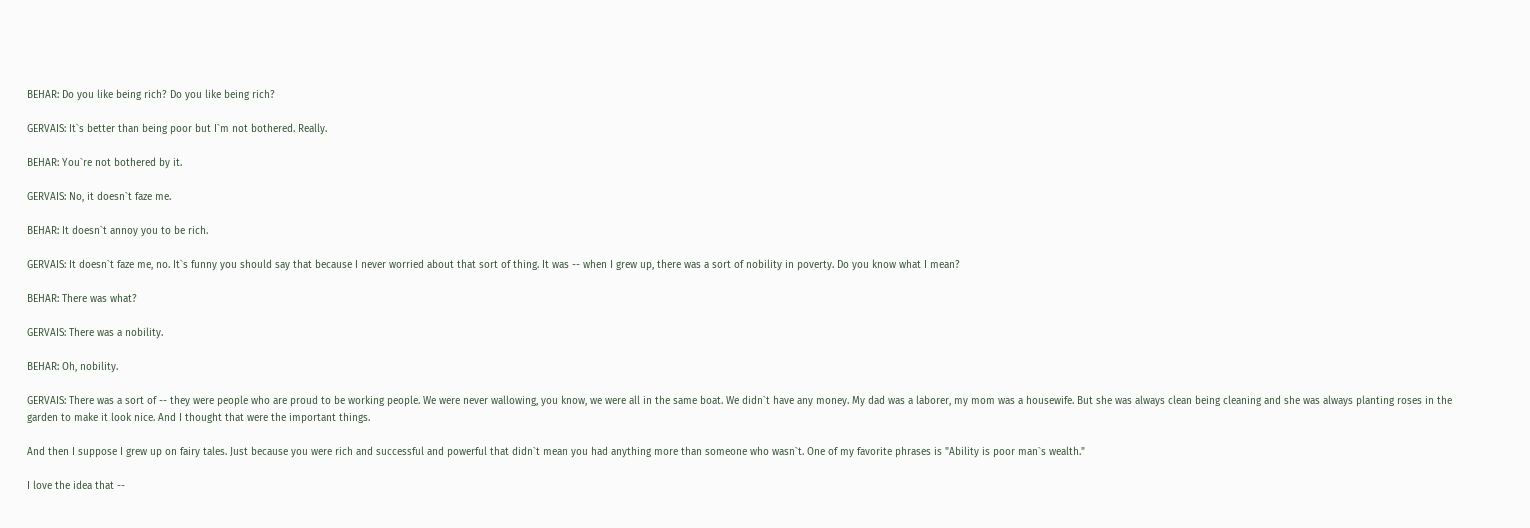BEHAR: Do you like being rich? Do you like being rich?

GERVAIS: It`s better than being poor but I`m not bothered. Really.

BEHAR: You`re not bothered by it.

GERVAIS: No, it doesn`t faze me.

BEHAR: It doesn`t annoy you to be rich.

GERVAIS: It doesn`t faze me, no. It`s funny you should say that because I never worried about that sort of thing. It was -- when I grew up, there was a sort of nobility in poverty. Do you know what I mean?

BEHAR: There was what?

GERVAIS: There was a nobility.

BEHAR: Oh, nobility.

GERVAIS: There was a sort of -- they were people who are proud to be working people. We were never wallowing, you know, we were all in the same boat. We didn`t have any money. My dad was a laborer, my mom was a housewife. But she was always clean being cleaning and she was always planting roses in the garden to make it look nice. And I thought that were the important things.

And then I suppose I grew up on fairy tales. Just because you were rich and successful and powerful that didn`t mean you had anything more than someone who wasn`t. One of my favorite phrases is "Ability is poor man`s wealth."

I love the idea that --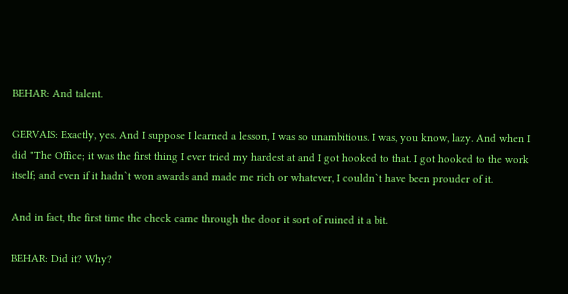BEHAR: And talent.

GERVAIS: Exactly, yes. And I suppose I learned a lesson, I was so unambitious. I was, you know, lazy. And when I did "The Office; it was the first thing I ever tried my hardest at and I got hooked to that. I got hooked to the work itself; and even if it hadn`t won awards and made me rich or whatever, I couldn`t have been prouder of it.

And in fact, the first time the check came through the door it sort of ruined it a bit.

BEHAR: Did it? Why?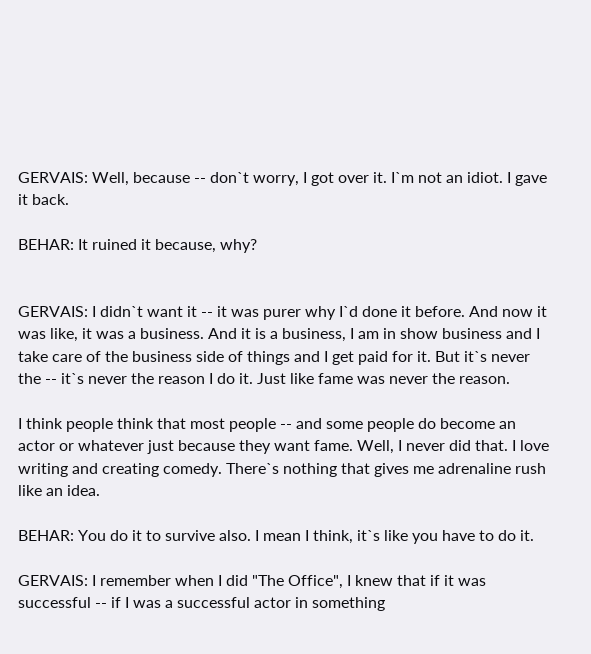GERVAIS: Well, because -- don`t worry, I got over it. I`m not an idiot. I gave it back.

BEHAR: It ruined it because, why?


GERVAIS: I didn`t want it -- it was purer why I`d done it before. And now it was like, it was a business. And it is a business, I am in show business and I take care of the business side of things and I get paid for it. But it`s never the -- it`s never the reason I do it. Just like fame was never the reason.

I think people think that most people -- and some people do become an actor or whatever just because they want fame. Well, I never did that. I love writing and creating comedy. There`s nothing that gives me adrenaline rush like an idea.

BEHAR: You do it to survive also. I mean I think, it`s like you have to do it.

GERVAIS: I remember when I did "The Office", I knew that if it was successful -- if I was a successful actor in something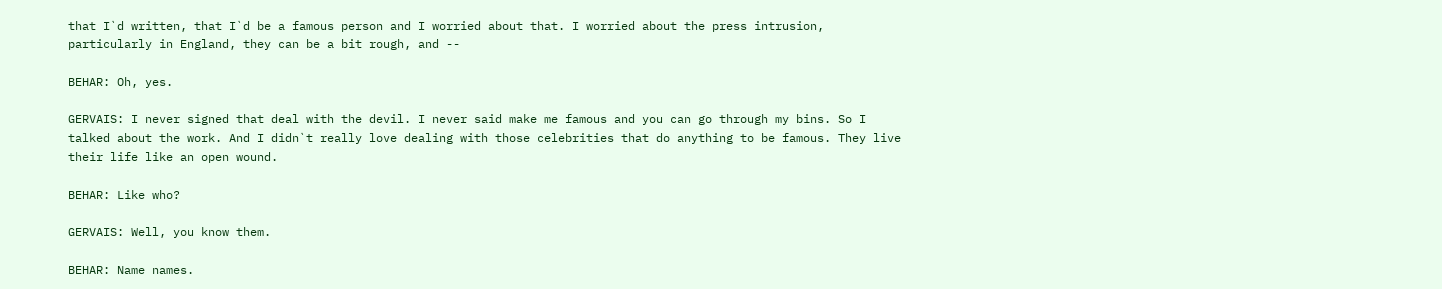that I`d written, that I`d be a famous person and I worried about that. I worried about the press intrusion, particularly in England, they can be a bit rough, and --

BEHAR: Oh, yes.

GERVAIS: I never signed that deal with the devil. I never said make me famous and you can go through my bins. So I talked about the work. And I didn`t really love dealing with those celebrities that do anything to be famous. They live their life like an open wound.

BEHAR: Like who?

GERVAIS: Well, you know them.

BEHAR: Name names.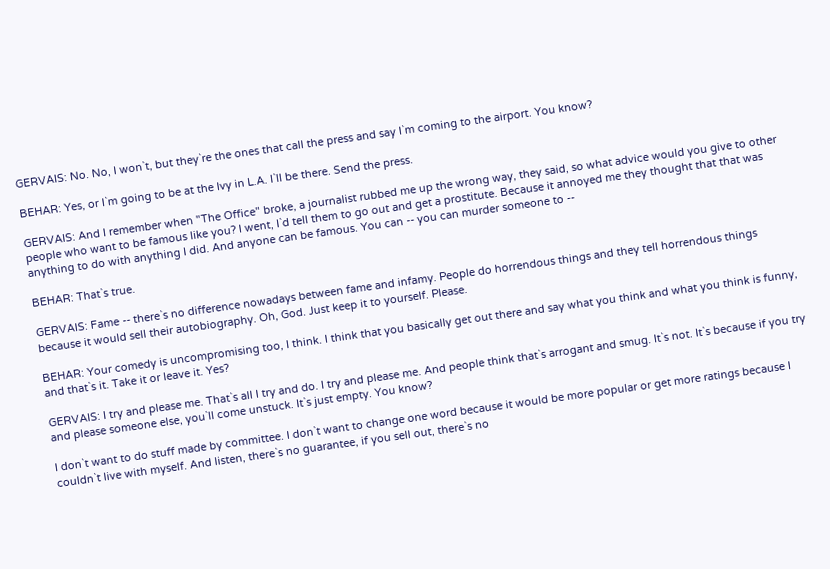GERVAIS: No. No, I won`t, but they`re the ones that call the press and say I`m coming to the airport. You know?

BEHAR: Yes, or I`m going to be at the Ivy in L.A. I`ll be there. Send the press.

GERVAIS: And I remember when "The Office" broke, a journalist rubbed me up the wrong way, they said, so what advice would you give to other people who want to be famous like you? I went, I`d tell them to go out and get a prostitute. Because it annoyed me they thought that that was anything to do with anything I did. And anyone can be famous. You can -- you can murder someone to --

BEHAR: That`s true.

GERVAIS: Fame -- there`s no difference nowadays between fame and infamy. People do horrendous things and they tell horrendous things because it would sell their autobiography. Oh, God. Just keep it to yourself. Please.

BEHAR: Your comedy is uncompromising too, I think. I think that you basically get out there and say what you think and what you think is funny, and that`s it. Take it or leave it. Yes?

GERVAIS: I try and please me. That`s all I try and do. I try and please me. And people think that`s arrogant and smug. It`s not. It`s because if you try and please someone else, you`ll come unstuck. It`s just empty. You know?

I don`t want to do stuff made by committee. I don`t want to change one word because it would be more popular or get more ratings because I couldn`t live with myself. And listen, there`s no guarantee, if you sell out, there`s no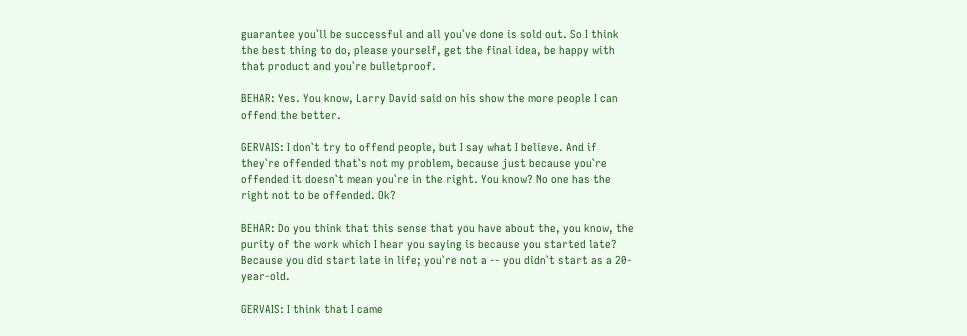guarantee you`ll be successful and all you`ve done is sold out. So I think the best thing to do, please yourself, get the final idea, be happy with that product and you`re bulletproof.

BEHAR: Yes. You know, Larry David said on his show the more people I can offend the better.

GERVAIS: I don`t try to offend people, but I say what I believe. And if they`re offended that`s not my problem, because just because you`re offended it doesn`t mean you`re in the right. You know? No one has the right not to be offended. Ok?

BEHAR: Do you think that this sense that you have about the, you know, the purity of the work which I hear you saying is because you started late? Because you did start late in life; you`re not a -- you didn`t start as a 20-year-old.

GERVAIS: I think that I came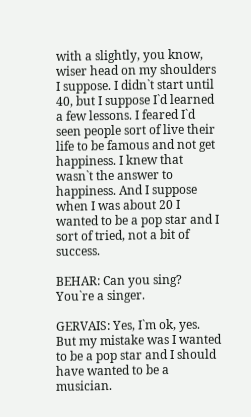with a slightly, you know, wiser head on my shoulders I suppose. I didn`t start until 40, but I suppose I`d learned a few lessons. I feared I`d seen people sort of live their life to be famous and not get happiness. I knew that wasn`t the answer to happiness. And I suppose when I was about 20 I wanted to be a pop star and I sort of tried, not a bit of success.

BEHAR: Can you sing? You`re a singer.

GERVAIS: Yes, I`m ok, yes. But my mistake was I wanted to be a pop star and I should have wanted to be a musician.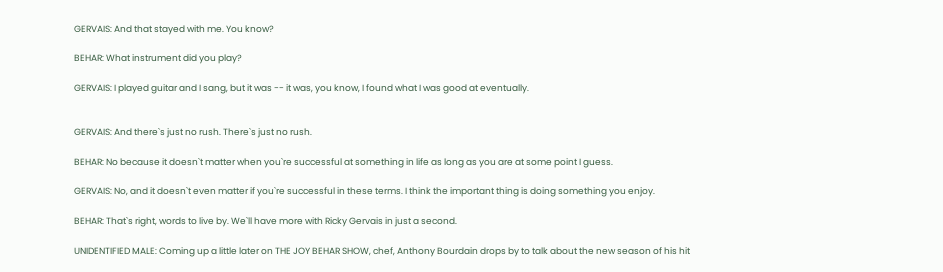GERVAIS: And that stayed with me. You know?

BEHAR: What instrument did you play?

GERVAIS: I played guitar and I sang, but it was -- it was, you know, I found what I was good at eventually.


GERVAIS: And there`s just no rush. There`s just no rush.

BEHAR: No because it doesn`t matter when you`re successful at something in life as long as you are at some point I guess.

GERVAIS: No, and it doesn`t even matter if you`re successful in these terms. I think the important thing is doing something you enjoy.

BEHAR: That`s right, words to live by. We`ll have more with Ricky Gervais in just a second.

UNIDENTIFIED MALE: Coming up a little later on THE JOY BEHAR SHOW, chef, Anthony Bourdain drops by to talk about the new season of his hit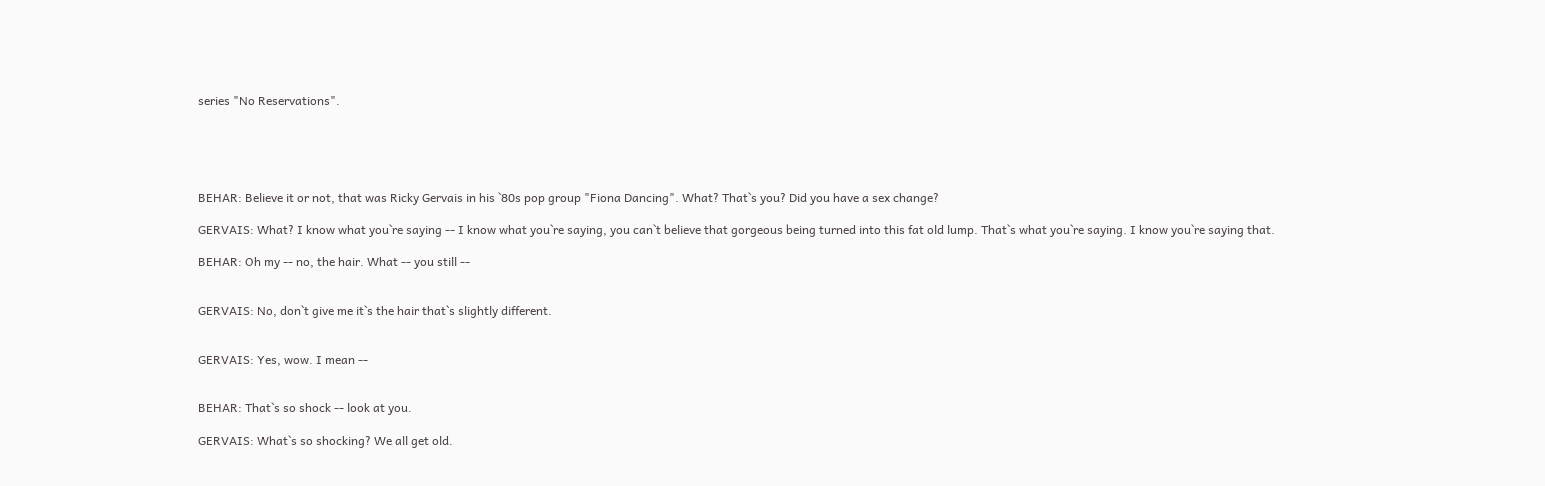series "No Reservations".





BEHAR: Believe it or not, that was Ricky Gervais in his `80s pop group "Fiona Dancing". What? That`s you? Did you have a sex change?

GERVAIS: What? I know what you`re saying -- I know what you`re saying, you can`t believe that gorgeous being turned into this fat old lump. That`s what you`re saying. I know you`re saying that.

BEHAR: Oh my -- no, the hair. What -- you still --


GERVAIS: No, don`t give me it`s the hair that`s slightly different.


GERVAIS: Yes, wow. I mean --


BEHAR: That`s so shock -- look at you.

GERVAIS: What`s so shocking? We all get old.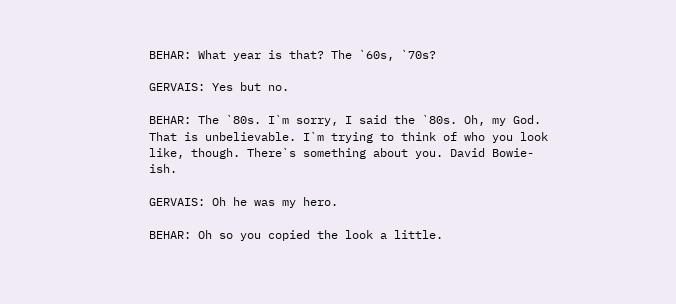BEHAR: What year is that? The `60s, `70s?

GERVAIS: Yes but no.

BEHAR: The `80s. I`m sorry, I said the `80s. Oh, my God. That is unbelievable. I`m trying to think of who you look like, though. There`s something about you. David Bowie-ish.

GERVAIS: Oh he was my hero.

BEHAR: Oh so you copied the look a little.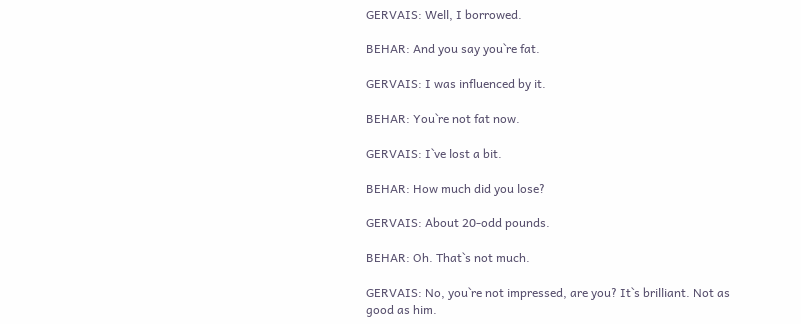GERVAIS: Well, I borrowed.

BEHAR: And you say you`re fat.

GERVAIS: I was influenced by it.

BEHAR: You`re not fat now.

GERVAIS: I`ve lost a bit.

BEHAR: How much did you lose?

GERVAIS: About 20-odd pounds.

BEHAR: Oh. That`s not much.

GERVAIS: No, you`re not impressed, are you? It`s brilliant. Not as good as him.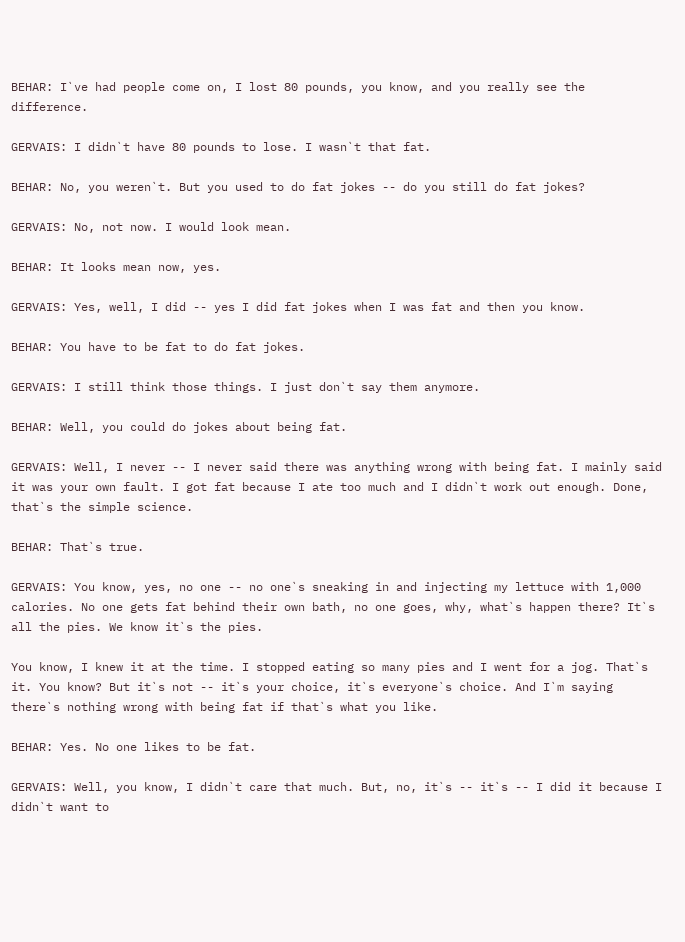BEHAR: I`ve had people come on, I lost 80 pounds, you know, and you really see the difference.

GERVAIS: I didn`t have 80 pounds to lose. I wasn`t that fat.

BEHAR: No, you weren`t. But you used to do fat jokes -- do you still do fat jokes?

GERVAIS: No, not now. I would look mean.

BEHAR: It looks mean now, yes.

GERVAIS: Yes, well, I did -- yes I did fat jokes when I was fat and then you know.

BEHAR: You have to be fat to do fat jokes.

GERVAIS: I still think those things. I just don`t say them anymore.

BEHAR: Well, you could do jokes about being fat.

GERVAIS: Well, I never -- I never said there was anything wrong with being fat. I mainly said it was your own fault. I got fat because I ate too much and I didn`t work out enough. Done, that`s the simple science.

BEHAR: That`s true.

GERVAIS: You know, yes, no one -- no one`s sneaking in and injecting my lettuce with 1,000 calories. No one gets fat behind their own bath, no one goes, why, what`s happen there? It`s all the pies. We know it`s the pies.

You know, I knew it at the time. I stopped eating so many pies and I went for a jog. That`s it. You know? But it`s not -- it`s your choice, it`s everyone`s choice. And I`m saying there`s nothing wrong with being fat if that`s what you like.

BEHAR: Yes. No one likes to be fat.

GERVAIS: Well, you know, I didn`t care that much. But, no, it`s -- it`s -- I did it because I didn`t want to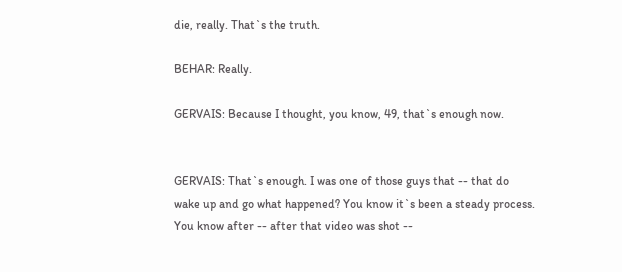die, really. That`s the truth.

BEHAR: Really.

GERVAIS: Because I thought, you know, 49, that`s enough now.


GERVAIS: That`s enough. I was one of those guys that -- that do wake up and go what happened? You know it`s been a steady process. You know after -- after that video was shot --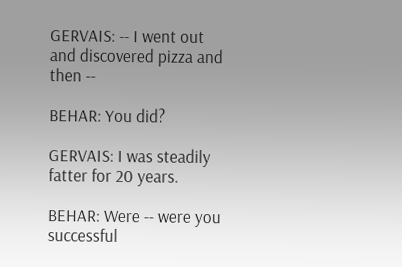GERVAIS: -- I went out and discovered pizza and then --

BEHAR: You did?

GERVAIS: I was steadily fatter for 20 years.

BEHAR: Were -- were you successful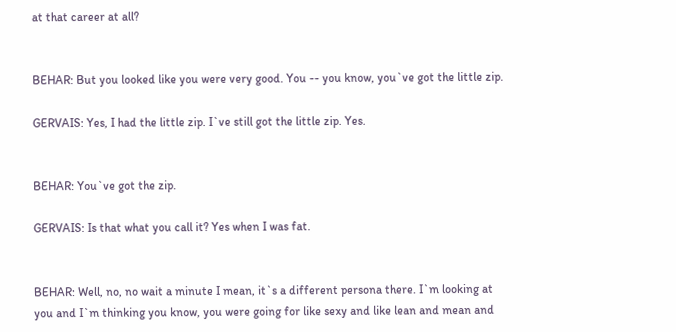at that career at all?


BEHAR: But you looked like you were very good. You -- you know, you`ve got the little zip.

GERVAIS: Yes, I had the little zip. I`ve still got the little zip. Yes.


BEHAR: You`ve got the zip.

GERVAIS: Is that what you call it? Yes when I was fat.


BEHAR: Well, no, no wait a minute I mean, it`s a different persona there. I`m looking at you and I`m thinking you know, you were going for like sexy and like lean and mean and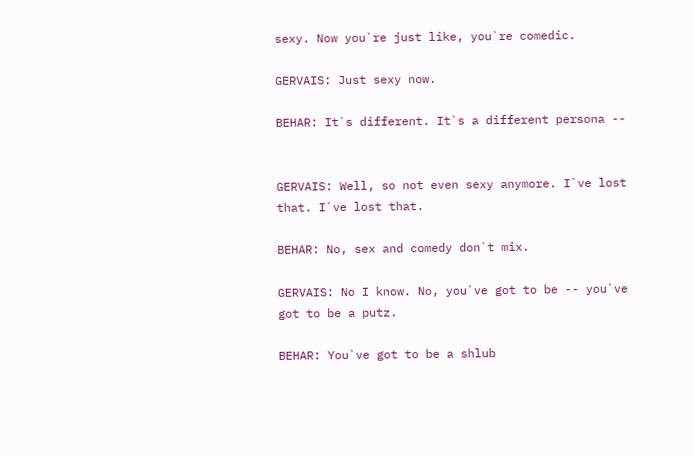sexy. Now you`re just like, you`re comedic.

GERVAIS: Just sexy now.

BEHAR: It`s different. It`s a different persona --


GERVAIS: Well, so not even sexy anymore. I`ve lost that. I`ve lost that.

BEHAR: No, sex and comedy don`t mix.

GERVAIS: No I know. No, you`ve got to be -- you`ve got to be a putz.

BEHAR: You`ve got to be a shlub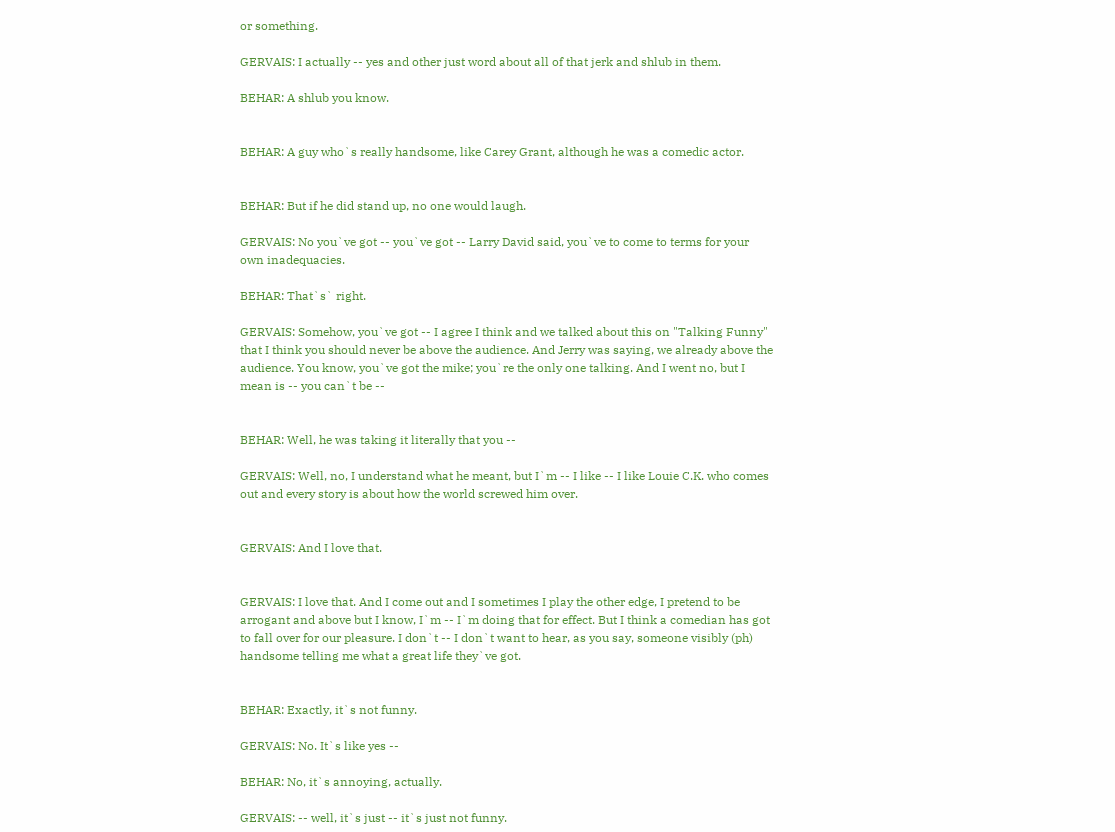or something.

GERVAIS: I actually -- yes and other just word about all of that jerk and shlub in them.

BEHAR: A shlub you know.


BEHAR: A guy who`s really handsome, like Carey Grant, although he was a comedic actor.


BEHAR: But if he did stand up, no one would laugh.

GERVAIS: No you`ve got -- you`ve got -- Larry David said, you`ve to come to terms for your own inadequacies.

BEHAR: That`s` right.

GERVAIS: Somehow, you`ve got -- I agree I think and we talked about this on "Talking Funny" that I think you should never be above the audience. And Jerry was saying, we already above the audience. You know, you`ve got the mike; you`re the only one talking. And I went no, but I mean is -- you can`t be --


BEHAR: Well, he was taking it literally that you --

GERVAIS: Well, no, I understand what he meant, but I`m -- I like -- I like Louie C.K. who comes out and every story is about how the world screwed him over.


GERVAIS: And I love that.


GERVAIS: I love that. And I come out and I sometimes I play the other edge, I pretend to be arrogant and above but I know, I`m -- I`m doing that for effect. But I think a comedian has got to fall over for our pleasure. I don`t -- I don`t want to hear, as you say, someone visibly (ph) handsome telling me what a great life they`ve got.


BEHAR: Exactly, it`s not funny.

GERVAIS: No. It`s like yes --

BEHAR: No, it`s annoying, actually.

GERVAIS: -- well, it`s just -- it`s just not funny.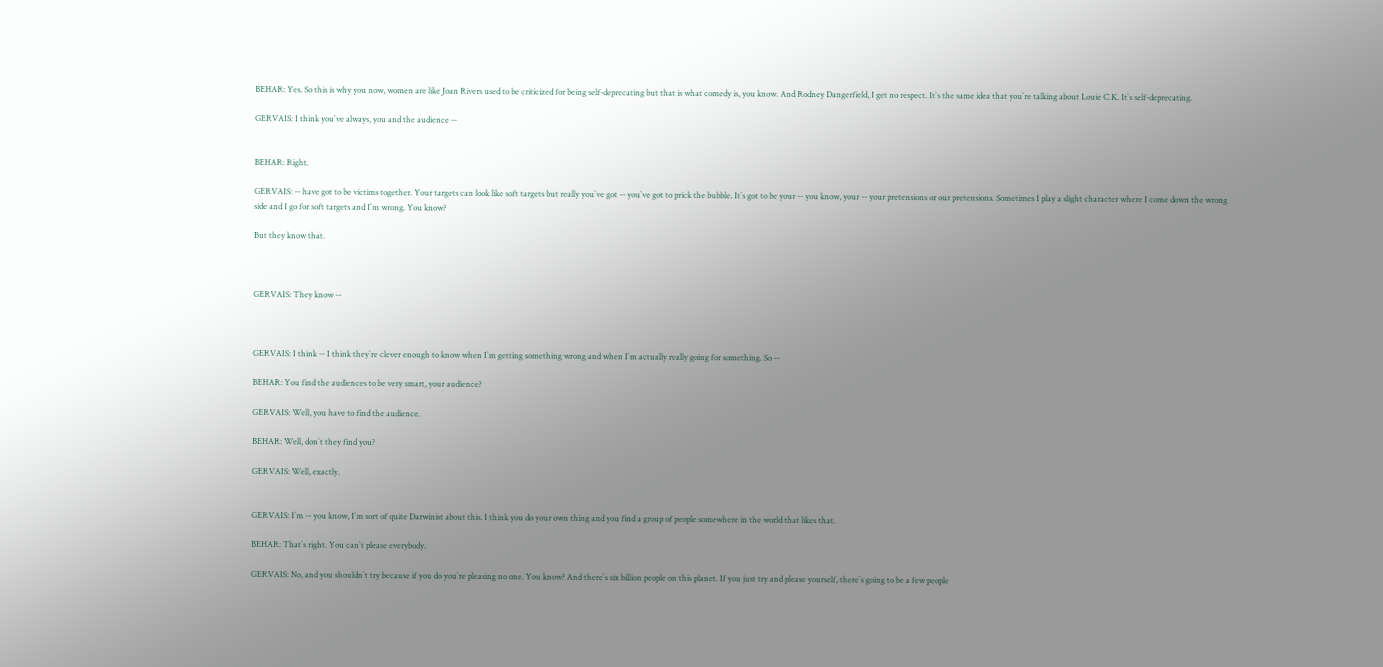BEHAR: Yes. So this is why you now, women are like Joan Rivers used to be criticized for being self-deprecating but that is what comedy is, you know. And Rodney Dangerfield, I get no respect. It`s the same idea that you`re talking about Louie C.K. It`s self-deprecating.

GERVAIS: I think you`ve always, you and the audience --


BEHAR: Right.

GERVAIS: -- have got to be victims together. Your targets can look like soft targets but really you`ve got -- you`ve got to prick the bubble. It`s got to be your -- you know, your -- your pretensions or our pretensions. Sometimes I play a slight character where I come down the wrong side and I go for soft targets and I`m wrong. You know?

But they know that.



GERVAIS: They know --



GERVAIS: I think -- I think they`re clever enough to know when I`m getting something wrong and when I`m actually really going for something. So --

BEHAR: You find the audiences to be very smart, your audience?

GERVAIS: Well, you have to find the audience.

BEHAR: Well, don`t they find you?

GERVAIS: Well, exactly.


GERVAIS: I`m -- you know, I`m sort of quite Darwinist about this. I think you do your own thing and you find a group of people somewhere in the world that likes that.

BEHAR: That`s right. You can`t please everybody.

GERVAIS: No, and you shouldn`t try because if you do you`re pleasing no one. You know? And there`s six billion people on this planet. If you just try and please yourself, there`s going to be a few people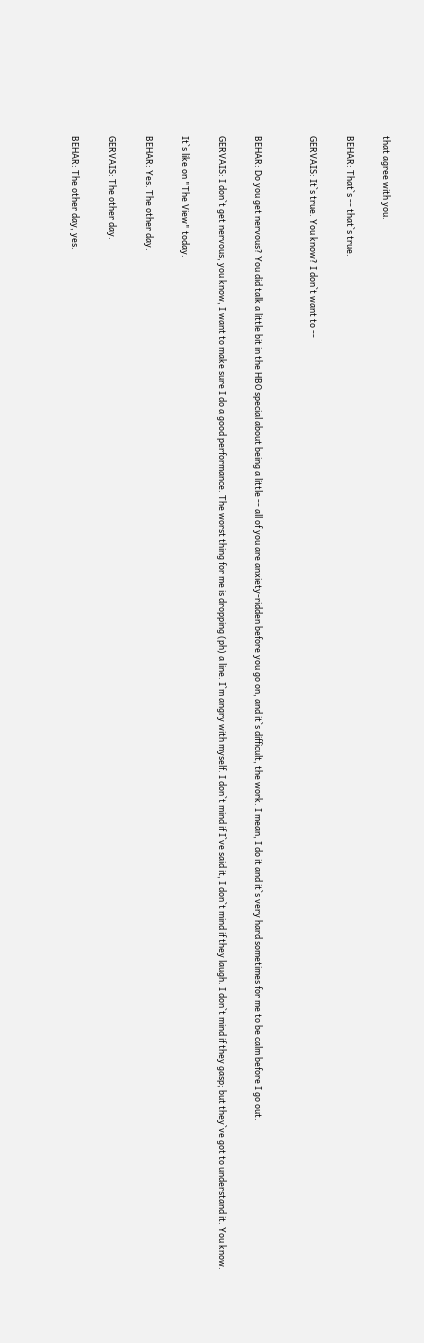that agree with you.

BEHAR: That`s -- that`s true.

GERVAIS: It`s true. You know? I don`t want to --


BEHAR: Do you get nervous? You did talk a little bit in the HBO special about being a little -- all of you are anxiety-ridden before you go on, and it`s difficult, the work. I mean, I do it and it`s very hard sometimes for me to be calm before I go out.

GERVAIS: I don`t get nervous, you know, I want to make sure I do a good performance. The worst thing for me is dropping (ph) a line. I`m angry with myself. I don`t mind if I`ve said it, I don`t mind if they laugh. I don`t mind if they gasp; but they`ve got to understand it. You know.

It`s like on "The View" today.

BEHAR: Yes. The other day.

GERVAIS: The other day.

BEHAR: The other day, yes.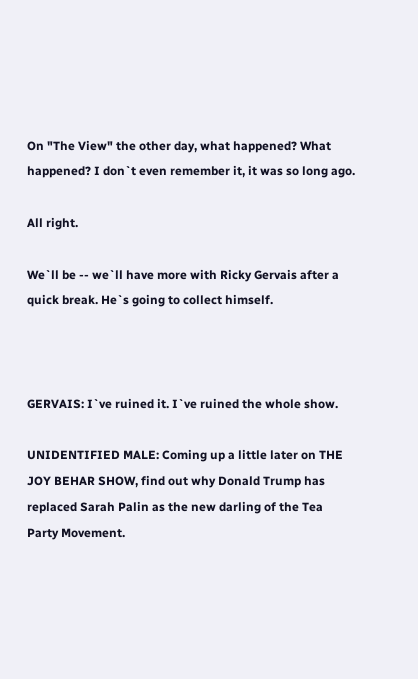On "The View" the other day, what happened? What happened? I don`t even remember it, it was so long ago.

All right.

We`ll be -- we`ll have more with Ricky Gervais after a quick break. He`s going to collect himself.



GERVAIS: I`ve ruined it. I`ve ruined the whole show.

UNIDENTIFIED MALE: Coming up a little later on THE JOY BEHAR SHOW, find out why Donald Trump has replaced Sarah Palin as the new darling of the Tea Party Movement.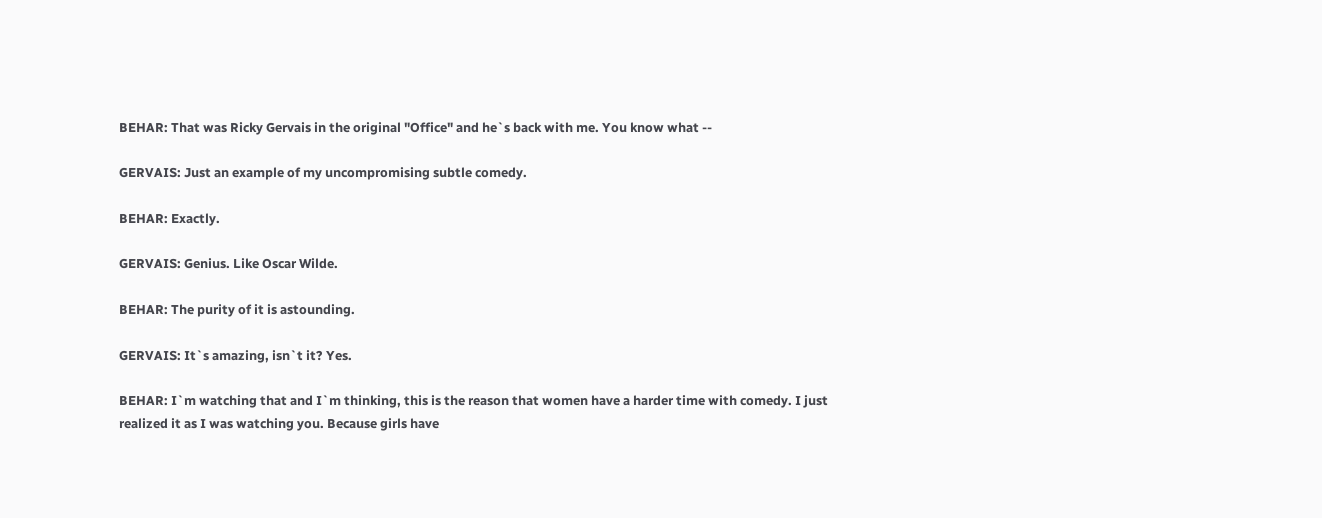BEHAR: That was Ricky Gervais in the original "Office" and he`s back with me. You know what --

GERVAIS: Just an example of my uncompromising subtle comedy.

BEHAR: Exactly.

GERVAIS: Genius. Like Oscar Wilde.

BEHAR: The purity of it is astounding.

GERVAIS: It`s amazing, isn`t it? Yes.

BEHAR: I`m watching that and I`m thinking, this is the reason that women have a harder time with comedy. I just realized it as I was watching you. Because girls have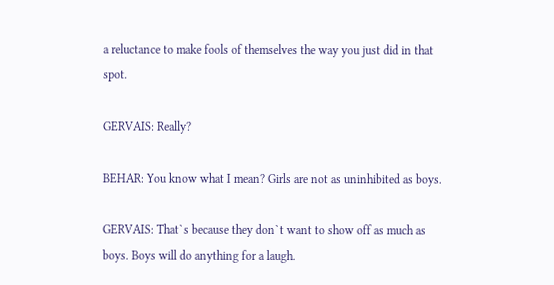a reluctance to make fools of themselves the way you just did in that spot.

GERVAIS: Really?

BEHAR: You know what I mean? Girls are not as uninhibited as boys.

GERVAIS: That`s because they don`t want to show off as much as boys. Boys will do anything for a laugh.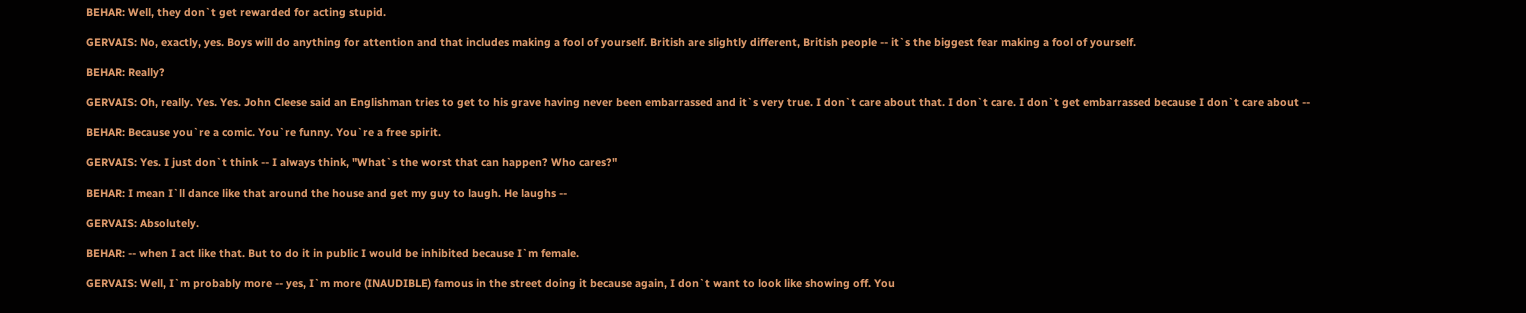BEHAR: Well, they don`t get rewarded for acting stupid.

GERVAIS: No, exactly, yes. Boys will do anything for attention and that includes making a fool of yourself. British are slightly different, British people -- it`s the biggest fear making a fool of yourself.

BEHAR: Really?

GERVAIS: Oh, really. Yes. Yes. John Cleese said an Englishman tries to get to his grave having never been embarrassed and it`s very true. I don`t care about that. I don`t care. I don`t get embarrassed because I don`t care about --

BEHAR: Because you`re a comic. You`re funny. You`re a free spirit.

GERVAIS: Yes. I just don`t think -- I always think, "What`s the worst that can happen? Who cares?"

BEHAR: I mean I`ll dance like that around the house and get my guy to laugh. He laughs --

GERVAIS: Absolutely.

BEHAR: -- when I act like that. But to do it in public I would be inhibited because I`m female.

GERVAIS: Well, I`m probably more -- yes, I`m more (INAUDIBLE) famous in the street doing it because again, I don`t want to look like showing off. You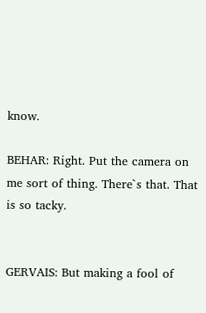know.

BEHAR: Right. Put the camera on me sort of thing. There`s that. That is so tacky.


GERVAIS: But making a fool of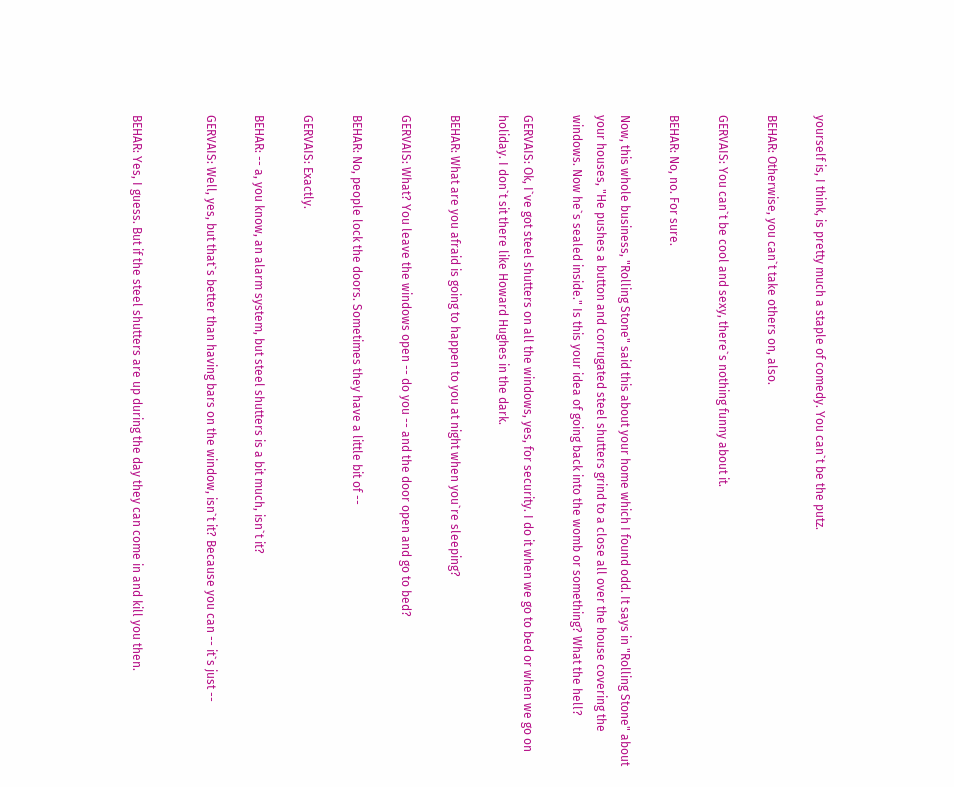yourself is, I think, is pretty much a staple of comedy. You can`t be the putz.

BEHAR: Otherwise, you can`t take others on, also.

GERVAIS: You can`t be cool and sexy, there`s nothing funny about it.

BEHAR: No, no. For sure.

Now, this whole business, "Rolling Stone" said this about your home which I found odd. It says in "Rolling Stone" about your houses, "He pushes a button and corrugated steel shutters grind to a close all over the house covering the windows. Now he`s sealed inside." Is this your idea of going back into the womb or something? What the hell?

GERVAIS: Ok, I`ve got steel shutters on all the windows, yes, for security. I do it when we go to bed or when we go on holiday. I don`t sit there like Howard Hughes in the dark.

BEHAR: What are you afraid is going to happen to you at night when you`re sleeping?

GERVAIS: What? You leave the windows open -- do you -- and the door open and go to bed?

BEHAR: No, people lock the doors. Sometimes they have a little bit of --

GERVAIS: Exactly.

BEHAR: -- a, you know, an alarm system, but steel shutters is a bit much, isn`t it?

GERVAIS: Well, yes, but that`s better than having bars on the window, isn`t it? Because you can -- it`s just --


BEHAR: Yes, I guess. But if the steel shutters are up during the day they can come in and kill you then.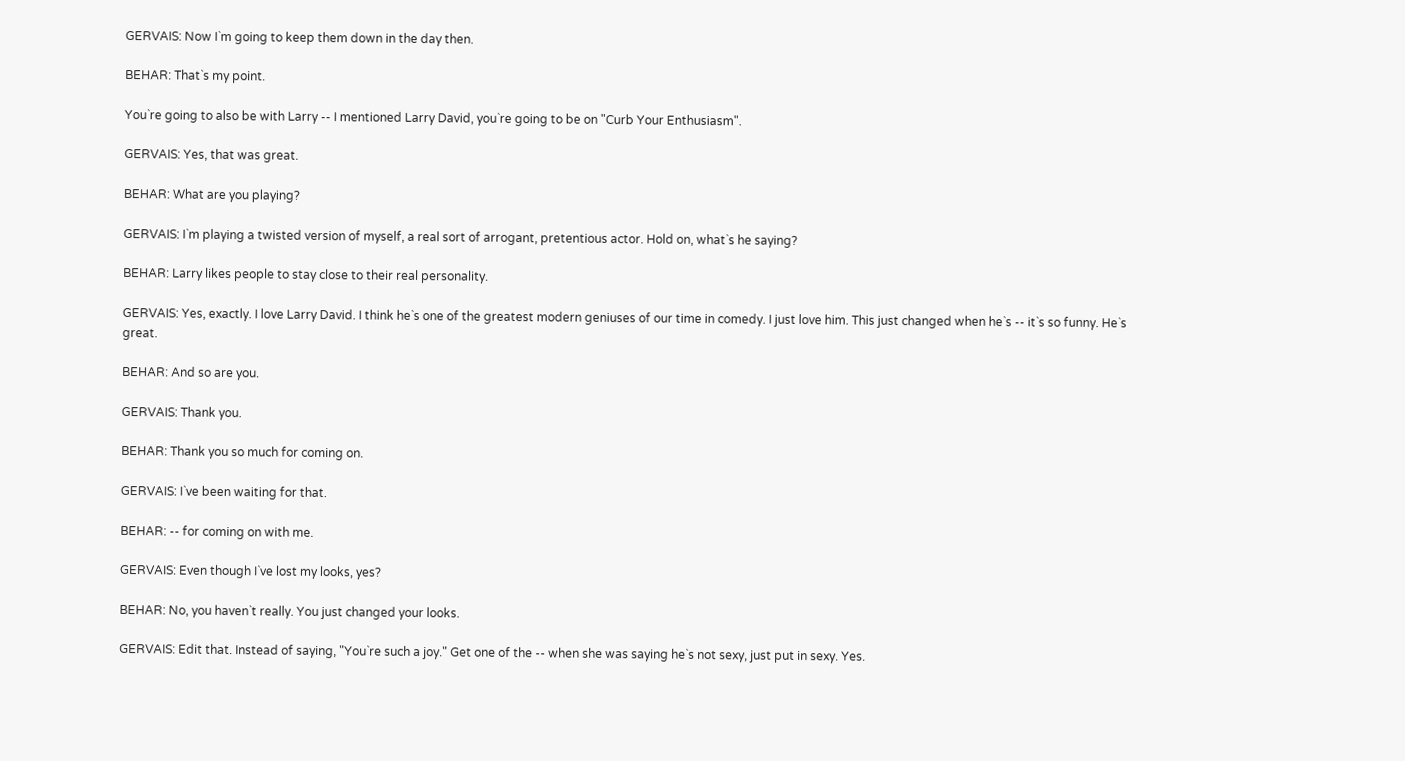GERVAIS: Now I`m going to keep them down in the day then.

BEHAR: That`s my point.

You`re going to also be with Larry -- I mentioned Larry David, you`re going to be on "Curb Your Enthusiasm".

GERVAIS: Yes, that was great.

BEHAR: What are you playing?

GERVAIS: I`m playing a twisted version of myself, a real sort of arrogant, pretentious actor. Hold on, what`s he saying?

BEHAR: Larry likes people to stay close to their real personality.

GERVAIS: Yes, exactly. I love Larry David. I think he`s one of the greatest modern geniuses of our time in comedy. I just love him. This just changed when he`s -- it`s so funny. He`s great.

BEHAR: And so are you.

GERVAIS: Thank you.

BEHAR: Thank you so much for coming on.

GERVAIS: I`ve been waiting for that.

BEHAR: -- for coming on with me.

GERVAIS: Even though I`ve lost my looks, yes?

BEHAR: No, you haven`t really. You just changed your looks.

GERVAIS: Edit that. Instead of saying, "You`re such a joy." Get one of the -- when she was saying he`s not sexy, just put in sexy. Yes.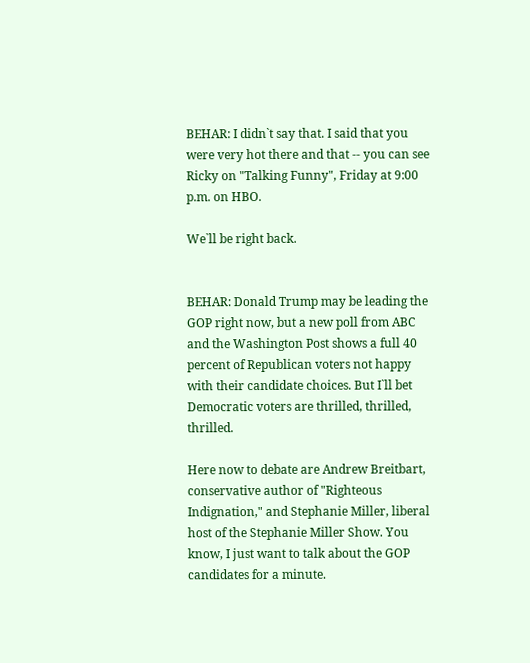BEHAR: I didn`t say that. I said that you were very hot there and that -- you can see Ricky on "Talking Funny", Friday at 9:00 p.m. on HBO.

We`ll be right back.


BEHAR: Donald Trump may be leading the GOP right now, but a new poll from ABC and the Washington Post shows a full 40 percent of Republican voters not happy with their candidate choices. But I`ll bet Democratic voters are thrilled, thrilled, thrilled.

Here now to debate are Andrew Breitbart, conservative author of "Righteous Indignation," and Stephanie Miller, liberal host of the Stephanie Miller Show. You know, I just want to talk about the GOP candidates for a minute.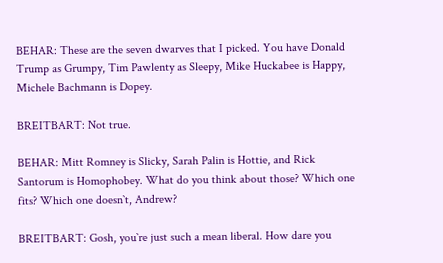BEHAR: These are the seven dwarves that I picked. You have Donald Trump as Grumpy, Tim Pawlenty as Sleepy, Mike Huckabee is Happy, Michele Bachmann is Dopey.

BREITBART: Not true.

BEHAR: Mitt Romney is Slicky, Sarah Palin is Hottie, and Rick Santorum is Homophobey. What do you think about those? Which one fits? Which one doesn`t, Andrew?

BREITBART: Gosh, you`re just such a mean liberal. How dare you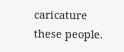caricature these people.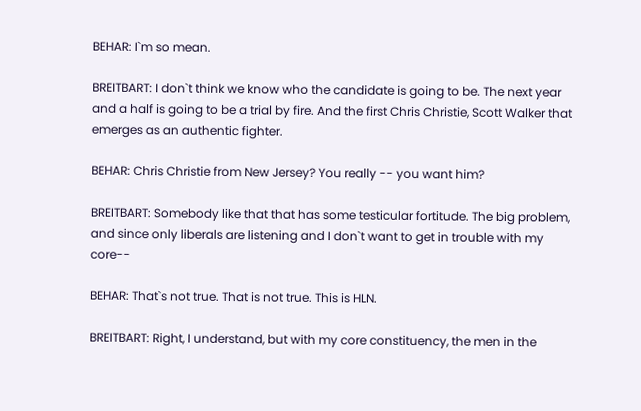BEHAR: I`m so mean.

BREITBART: I don`t think we know who the candidate is going to be. The next year and a half is going to be a trial by fire. And the first Chris Christie, Scott Walker that emerges as an authentic fighter.

BEHAR: Chris Christie from New Jersey? You really -- you want him?

BREITBART: Somebody like that that has some testicular fortitude. The big problem, and since only liberals are listening and I don`t want to get in trouble with my core--

BEHAR: That`s not true. That is not true. This is HLN.

BREITBART: Right, I understand, but with my core constituency, the men in the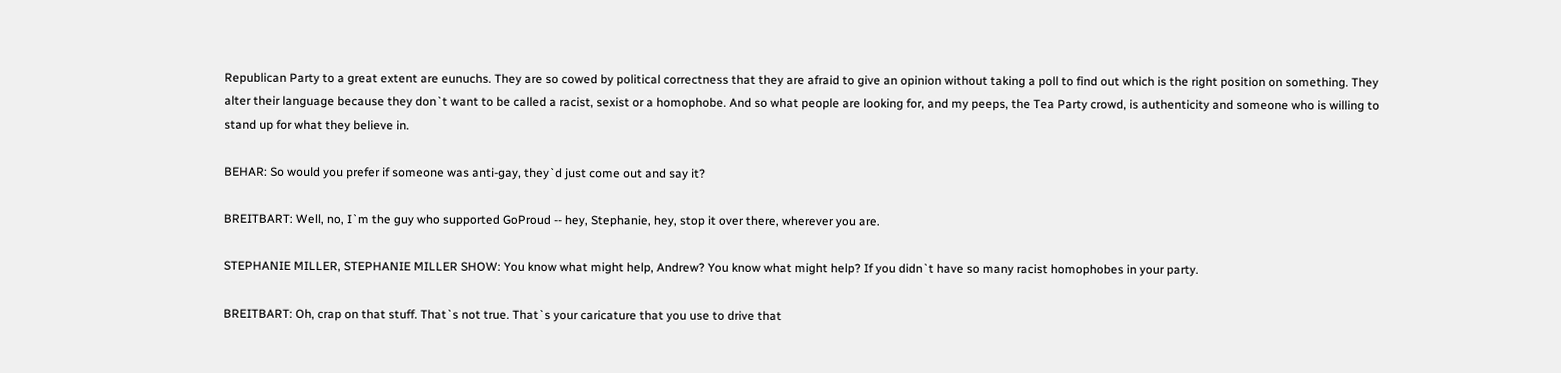Republican Party to a great extent are eunuchs. They are so cowed by political correctness that they are afraid to give an opinion without taking a poll to find out which is the right position on something. They alter their language because they don`t want to be called a racist, sexist or a homophobe. And so what people are looking for, and my peeps, the Tea Party crowd, is authenticity and someone who is willing to stand up for what they believe in.

BEHAR: So would you prefer if someone was anti-gay, they`d just come out and say it?

BREITBART: Well, no, I`m the guy who supported GoProud -- hey, Stephanie, hey, stop it over there, wherever you are.

STEPHANIE MILLER, STEPHANIE MILLER SHOW: You know what might help, Andrew? You know what might help? If you didn`t have so many racist homophobes in your party.

BREITBART: Oh, crap on that stuff. That`s not true. That`s your caricature that you use to drive that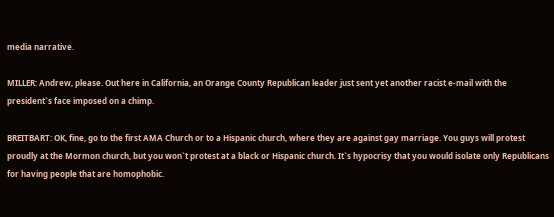media narrative.

MILLER: Andrew, please. Out here in California, an Orange County Republican leader just sent yet another racist e-mail with the president`s face imposed on a chimp.

BREITBART: OK, fine, go to the first AMA Church or to a Hispanic church, where they are against gay marriage. You guys will protest proudly at the Mormon church, but you won`t protest at a black or Hispanic church. It`s hypocrisy that you would isolate only Republicans for having people that are homophobic.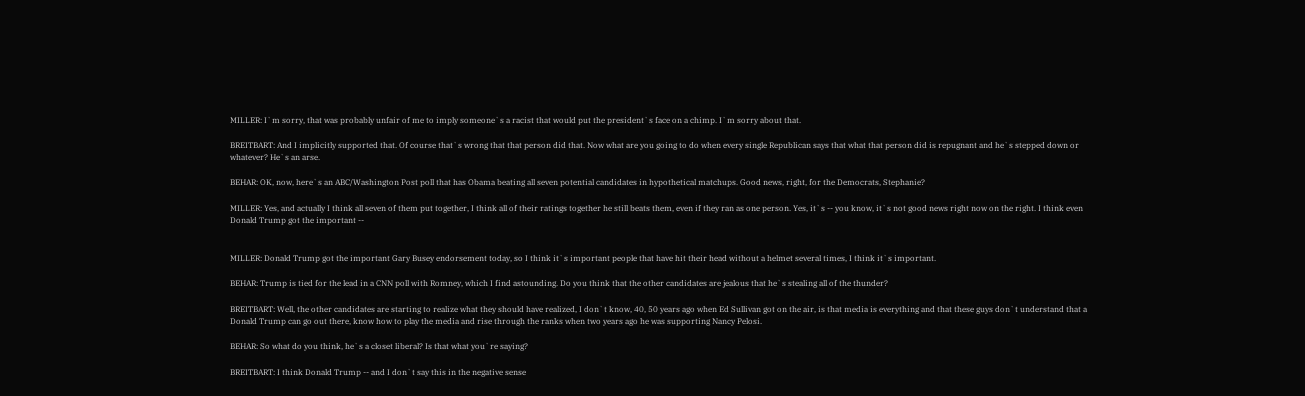MILLER: I`m sorry, that was probably unfair of me to imply someone`s a racist that would put the president`s face on a chimp. I`m sorry about that.

BREITBART: And I implicitly supported that. Of course that`s wrong that that person did that. Now what are you going to do when every single Republican says that what that person did is repugnant and he`s stepped down or whatever? He`s an arse.

BEHAR: OK, now, here`s an ABC/Washington Post poll that has Obama beating all seven potential candidates in hypothetical matchups. Good news, right, for the Democrats, Stephanie?

MILLER: Yes, and actually I think all seven of them put together, I think all of their ratings together he still beats them, even if they ran as one person. Yes, it`s -- you know, it`s not good news right now on the right. I think even Donald Trump got the important --


MILLER: Donald Trump got the important Gary Busey endorsement today, so I think it`s important people that have hit their head without a helmet several times, I think it`s important.

BEHAR: Trump is tied for the lead in a CNN poll with Romney, which I find astounding. Do you think that the other candidates are jealous that he`s stealing all of the thunder?

BREITBART: Well, the other candidates are starting to realize what they should have realized, I don`t know, 40, 50 years ago when Ed Sullivan got on the air, is that media is everything and that these guys don`t understand that a Donald Trump can go out there, know how to play the media and rise through the ranks when two years ago he was supporting Nancy Pelosi.

BEHAR: So what do you think, he`s a closet liberal? Is that what you`re saying?

BREITBART: I think Donald Trump -- and I don`t say this in the negative sense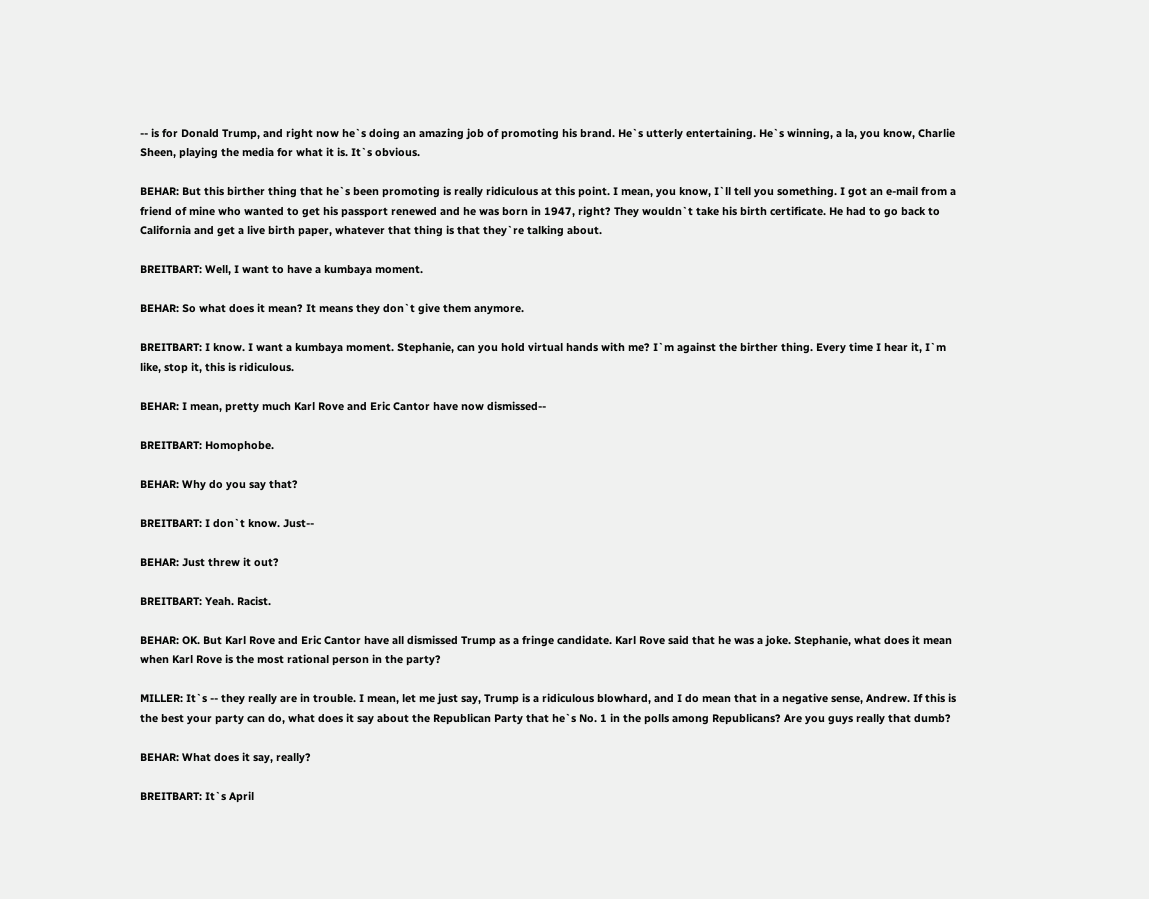-- is for Donald Trump, and right now he`s doing an amazing job of promoting his brand. He`s utterly entertaining. He`s winning, a la, you know, Charlie Sheen, playing the media for what it is. It`s obvious.

BEHAR: But this birther thing that he`s been promoting is really ridiculous at this point. I mean, you know, I`ll tell you something. I got an e-mail from a friend of mine who wanted to get his passport renewed and he was born in 1947, right? They wouldn`t take his birth certificate. He had to go back to California and get a live birth paper, whatever that thing is that they`re talking about.

BREITBART: Well, I want to have a kumbaya moment.

BEHAR: So what does it mean? It means they don`t give them anymore.

BREITBART: I know. I want a kumbaya moment. Stephanie, can you hold virtual hands with me? I`m against the birther thing. Every time I hear it, I`m like, stop it, this is ridiculous.

BEHAR: I mean, pretty much Karl Rove and Eric Cantor have now dismissed--

BREITBART: Homophobe.

BEHAR: Why do you say that?

BREITBART: I don`t know. Just--

BEHAR: Just threw it out?

BREITBART: Yeah. Racist.

BEHAR: OK. But Karl Rove and Eric Cantor have all dismissed Trump as a fringe candidate. Karl Rove said that he was a joke. Stephanie, what does it mean when Karl Rove is the most rational person in the party?

MILLER: It`s -- they really are in trouble. I mean, let me just say, Trump is a ridiculous blowhard, and I do mean that in a negative sense, Andrew. If this is the best your party can do, what does it say about the Republican Party that he`s No. 1 in the polls among Republicans? Are you guys really that dumb?

BEHAR: What does it say, really?

BREITBART: It`s April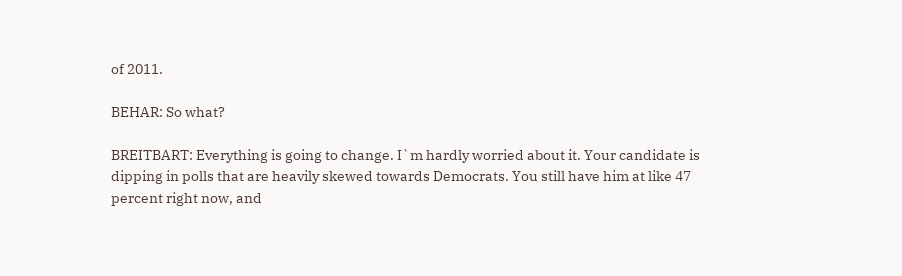of 2011.

BEHAR: So what?

BREITBART: Everything is going to change. I`m hardly worried about it. Your candidate is dipping in polls that are heavily skewed towards Democrats. You still have him at like 47 percent right now, and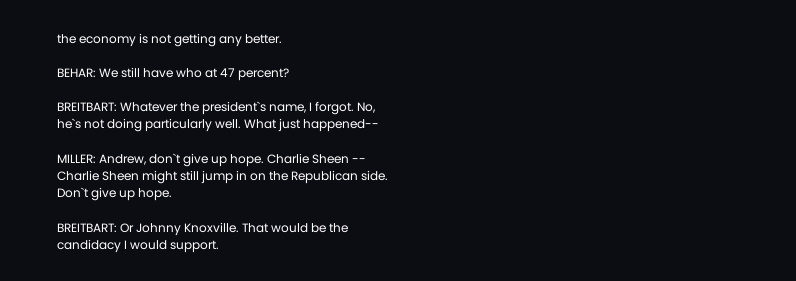the economy is not getting any better.

BEHAR: We still have who at 47 percent?

BREITBART: Whatever the president`s name, I forgot. No, he`s not doing particularly well. What just happened--

MILLER: Andrew, don`t give up hope. Charlie Sheen -- Charlie Sheen might still jump in on the Republican side. Don`t give up hope.

BREITBART: Or Johnny Knoxville. That would be the candidacy I would support.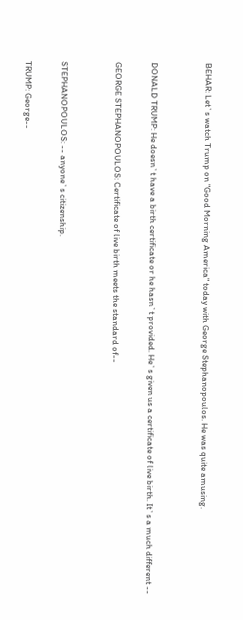BEHAR: Let`s watch Trump on "Good Morning America" today with George Stephanopoulos. He was quite amusing.


DONALD TRUMP: He doesn`t have a birth certificate or he hasn`t provided. He`s given us a certificate of live birth. It`s a much different --

GEORGE STEPHANOPOULOS: Certificate of live birth meets the standard of--


STEPHANOPOULOS: -- anyone`s citizenship.

TRUMP: George--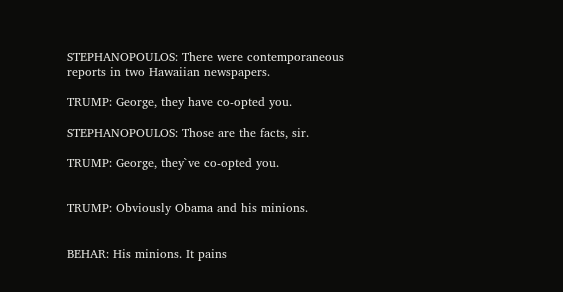STEPHANOPOULOS: There were contemporaneous reports in two Hawaiian newspapers.

TRUMP: George, they have co-opted you.

STEPHANOPOULOS: Those are the facts, sir.

TRUMP: George, they`ve co-opted you.


TRUMP: Obviously Obama and his minions.


BEHAR: His minions. It pains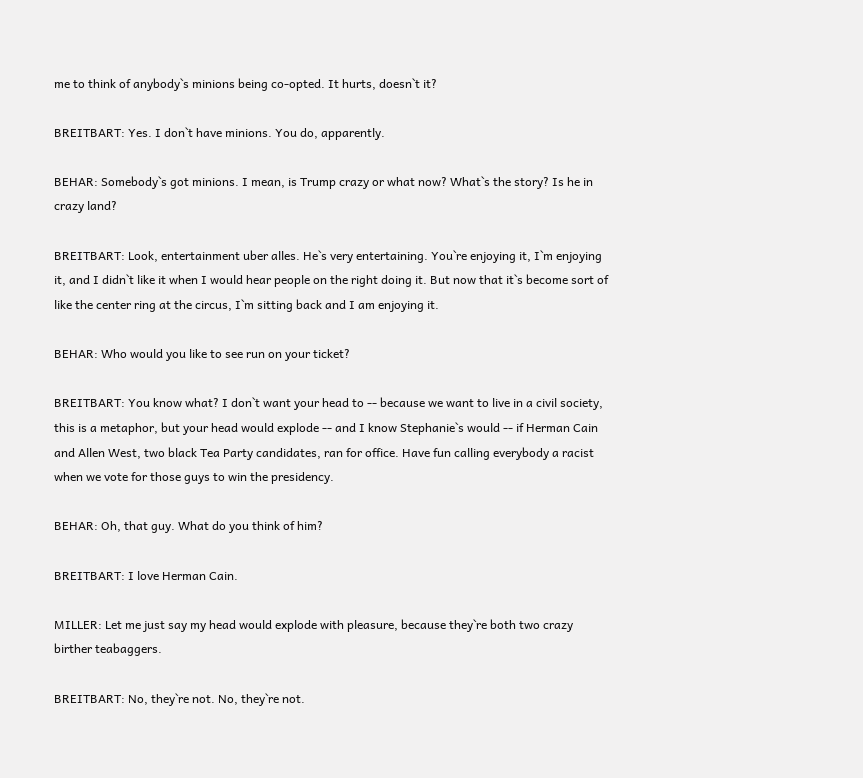me to think of anybody`s minions being co-opted. It hurts, doesn`t it?

BREITBART: Yes. I don`t have minions. You do, apparently.

BEHAR: Somebody`s got minions. I mean, is Trump crazy or what now? What`s the story? Is he in crazy land?

BREITBART: Look, entertainment uber alles. He`s very entertaining. You`re enjoying it, I`m enjoying it, and I didn`t like it when I would hear people on the right doing it. But now that it`s become sort of like the center ring at the circus, I`m sitting back and I am enjoying it.

BEHAR: Who would you like to see run on your ticket?

BREITBART: You know what? I don`t want your head to -- because we want to live in a civil society, this is a metaphor, but your head would explode -- and I know Stephanie`s would -- if Herman Cain and Allen West, two black Tea Party candidates, ran for office. Have fun calling everybody a racist when we vote for those guys to win the presidency.

BEHAR: Oh, that guy. What do you think of him?

BREITBART: I love Herman Cain.

MILLER: Let me just say my head would explode with pleasure, because they`re both two crazy birther teabaggers.

BREITBART: No, they`re not. No, they`re not.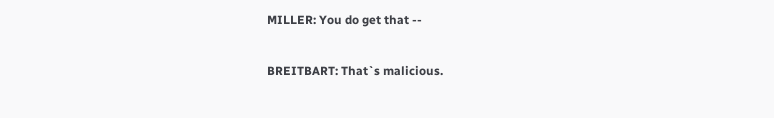MILLER: You do get that --

BREITBART: That`s malicious.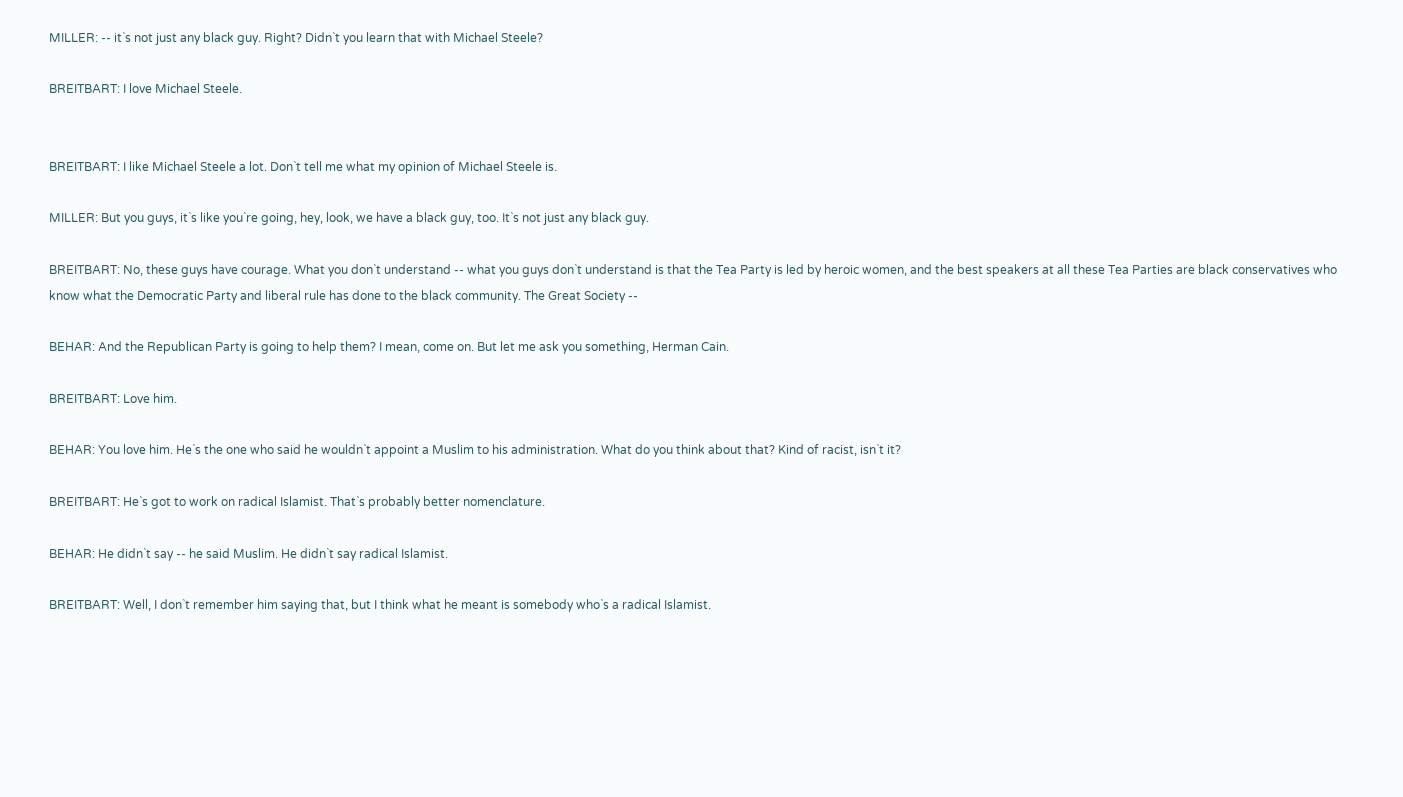MILLER: -- it`s not just any black guy. Right? Didn`t you learn that with Michael Steele?

BREITBART: I love Michael Steele.


BREITBART: I like Michael Steele a lot. Don`t tell me what my opinion of Michael Steele is.

MILLER: But you guys, it`s like you`re going, hey, look, we have a black guy, too. It`s not just any black guy.

BREITBART: No, these guys have courage. What you don`t understand -- what you guys don`t understand is that the Tea Party is led by heroic women, and the best speakers at all these Tea Parties are black conservatives who know what the Democratic Party and liberal rule has done to the black community. The Great Society --

BEHAR: And the Republican Party is going to help them? I mean, come on. But let me ask you something, Herman Cain.

BREITBART: Love him.

BEHAR: You love him. He`s the one who said he wouldn`t appoint a Muslim to his administration. What do you think about that? Kind of racist, isn`t it?

BREITBART: He`s got to work on radical Islamist. That`s probably better nomenclature.

BEHAR: He didn`t say -- he said Muslim. He didn`t say radical Islamist.

BREITBART: Well, I don`t remember him saying that, but I think what he meant is somebody who`s a radical Islamist.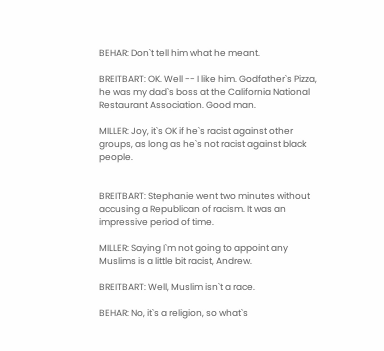BEHAR: Don`t tell him what he meant.

BREITBART: OK. Well -- I like him. Godfather`s Pizza, he was my dad`s boss at the California National Restaurant Association. Good man.

MILLER: Joy, it`s OK if he`s racist against other groups, as long as he`s not racist against black people.


BREITBART: Stephanie went two minutes without accusing a Republican of racism. It was an impressive period of time.

MILLER: Saying I`m not going to appoint any Muslims is a little bit racist, Andrew.

BREITBART: Well, Muslim isn`t a race.

BEHAR: No, it`s a religion, so what`s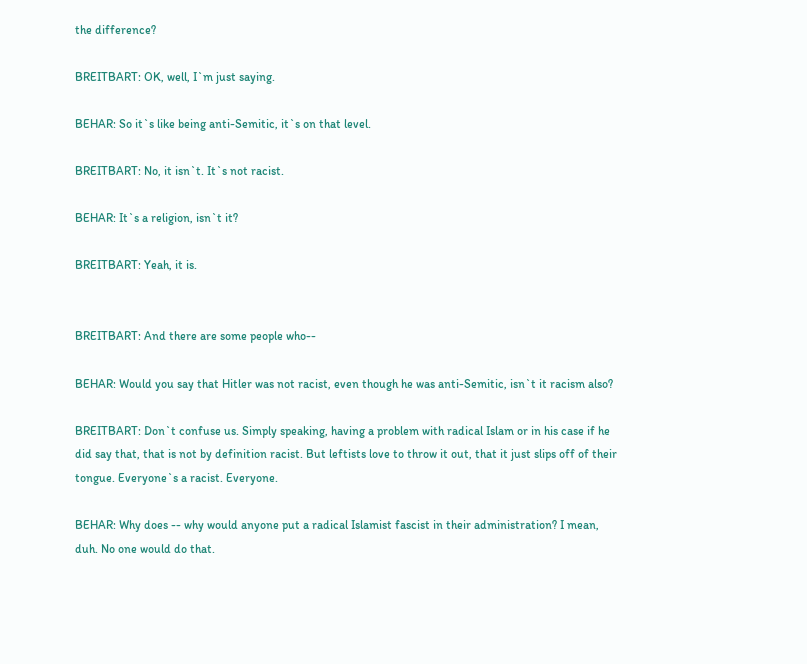the difference?

BREITBART: OK, well, I`m just saying.

BEHAR: So it`s like being anti-Semitic, it`s on that level.

BREITBART: No, it isn`t. It`s not racist.

BEHAR: It`s a religion, isn`t it?

BREITBART: Yeah, it is.


BREITBART: And there are some people who--

BEHAR: Would you say that Hitler was not racist, even though he was anti-Semitic, isn`t it racism also?

BREITBART: Don`t confuse us. Simply speaking, having a problem with radical Islam or in his case if he did say that, that is not by definition racist. But leftists love to throw it out, that it just slips off of their tongue. Everyone`s a racist. Everyone.

BEHAR: Why does -- why would anyone put a radical Islamist fascist in their administration? I mean, duh. No one would do that.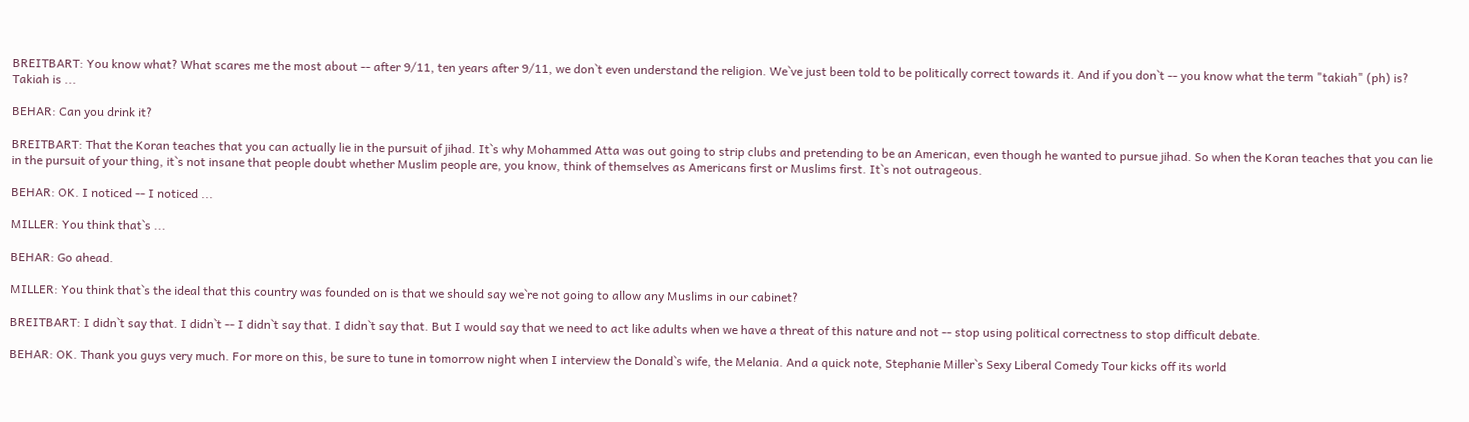BREITBART: You know what? What scares me the most about -- after 9/11, ten years after 9/11, we don`t even understand the religion. We`ve just been told to be politically correct towards it. And if you don`t -- you know what the term "takiah" (ph) is? Takiah is ...

BEHAR: Can you drink it?

BREITBART: That the Koran teaches that you can actually lie in the pursuit of jihad. It`s why Mohammed Atta was out going to strip clubs and pretending to be an American, even though he wanted to pursue jihad. So when the Koran teaches that you can lie in the pursuit of your thing, it`s not insane that people doubt whether Muslim people are, you know, think of themselves as Americans first or Muslims first. It`s not outrageous.

BEHAR: OK. I noticed -- I noticed ...

MILLER: You think that`s ...

BEHAR: Go ahead.

MILLER: You think that`s the ideal that this country was founded on is that we should say we`re not going to allow any Muslims in our cabinet?

BREITBART: I didn`t say that. I didn`t -- I didn`t say that. I didn`t say that. But I would say that we need to act like adults when we have a threat of this nature and not -- stop using political correctness to stop difficult debate.

BEHAR: OK. Thank you guys very much. For more on this, be sure to tune in tomorrow night when I interview the Donald`s wife, the Melania. And a quick note, Stephanie Miller`s Sexy Liberal Comedy Tour kicks off its world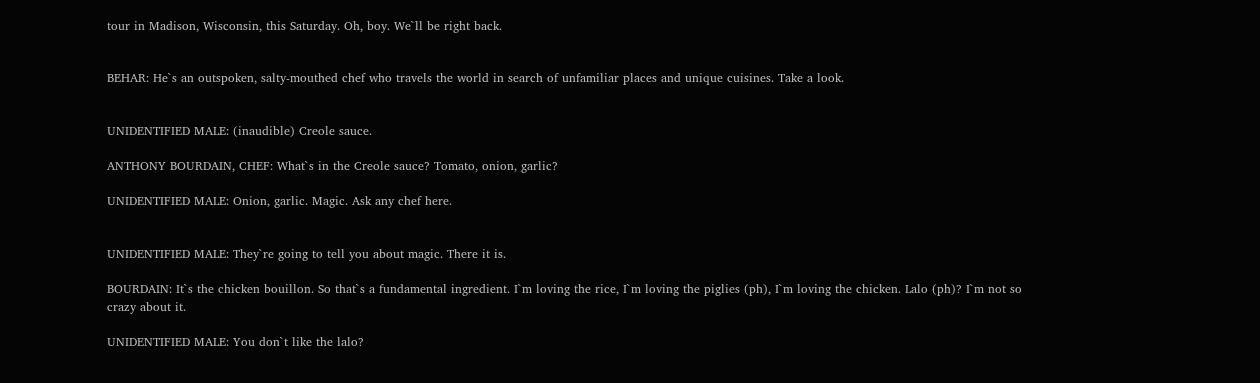tour in Madison, Wisconsin, this Saturday. Oh, boy. We`ll be right back.


BEHAR: He`s an outspoken, salty-mouthed chef who travels the world in search of unfamiliar places and unique cuisines. Take a look.


UNIDENTIFIED MALE: (inaudible) Creole sauce.

ANTHONY BOURDAIN, CHEF: What`s in the Creole sauce? Tomato, onion, garlic?

UNIDENTIFIED MALE: Onion, garlic. Magic. Ask any chef here.


UNIDENTIFIED MALE: They`re going to tell you about magic. There it is.

BOURDAIN: It`s the chicken bouillon. So that`s a fundamental ingredient. I`m loving the rice, I`m loving the piglies (ph), I`m loving the chicken. Lalo (ph)? I`m not so crazy about it.

UNIDENTIFIED MALE: You don`t like the lalo?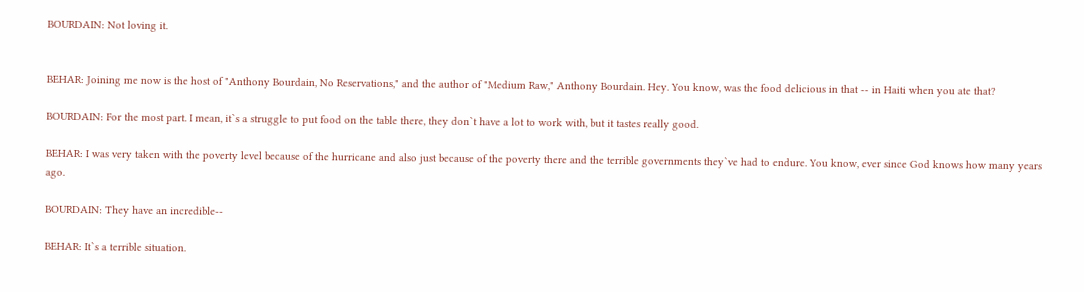BOURDAIN: Not loving it.


BEHAR: Joining me now is the host of "Anthony Bourdain, No Reservations," and the author of "Medium Raw," Anthony Bourdain. Hey. You know, was the food delicious in that -- in Haiti when you ate that?

BOURDAIN: For the most part. I mean, it`s a struggle to put food on the table there, they don`t have a lot to work with, but it tastes really good.

BEHAR: I was very taken with the poverty level because of the hurricane and also just because of the poverty there and the terrible governments they`ve had to endure. You know, ever since God knows how many years ago.

BOURDAIN: They have an incredible--

BEHAR: It`s a terrible situation.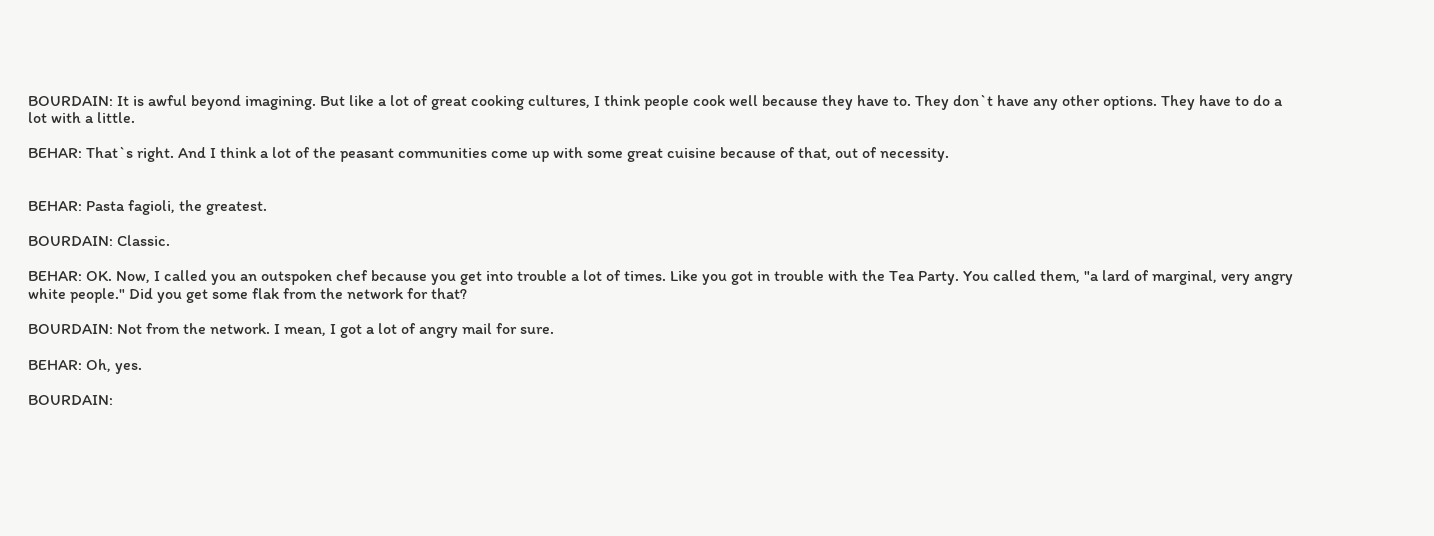BOURDAIN: It is awful beyond imagining. But like a lot of great cooking cultures, I think people cook well because they have to. They don`t have any other options. They have to do a lot with a little.

BEHAR: That`s right. And I think a lot of the peasant communities come up with some great cuisine because of that, out of necessity.


BEHAR: Pasta fagioli, the greatest.

BOURDAIN: Classic.

BEHAR: OK. Now, I called you an outspoken chef because you get into trouble a lot of times. Like you got in trouble with the Tea Party. You called them, "a lard of marginal, very angry white people." Did you get some flak from the network for that?

BOURDAIN: Not from the network. I mean, I got a lot of angry mail for sure.

BEHAR: Oh, yes.

BOURDAIN: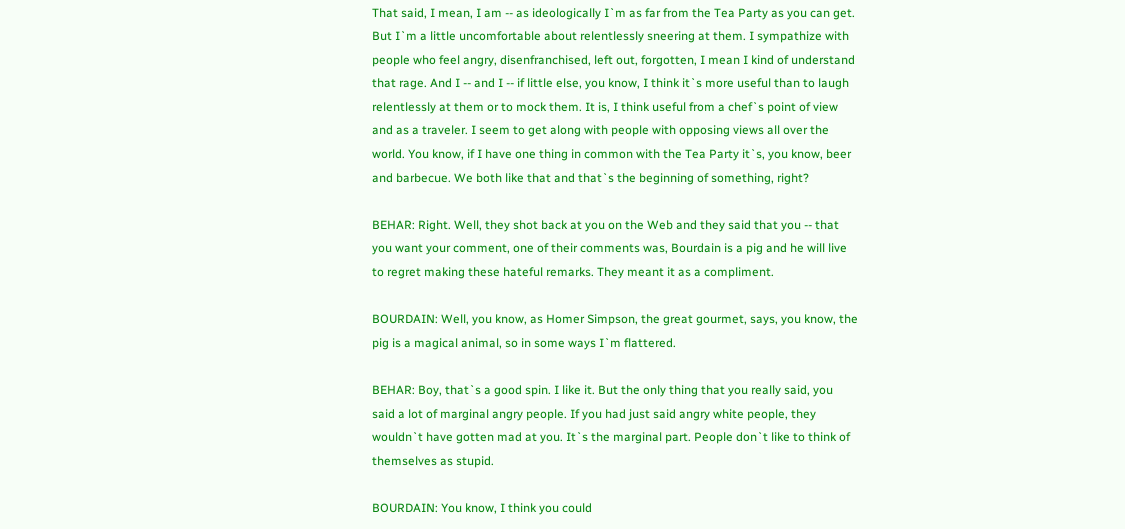That said, I mean, I am -- as ideologically I`m as far from the Tea Party as you can get. But I`m a little uncomfortable about relentlessly sneering at them. I sympathize with people who feel angry, disenfranchised, left out, forgotten, I mean I kind of understand that rage. And I -- and I -- if little else, you know, I think it`s more useful than to laugh relentlessly at them or to mock them. It is, I think useful from a chef`s point of view and as a traveler. I seem to get along with people with opposing views all over the world. You know, if I have one thing in common with the Tea Party it`s, you know, beer and barbecue. We both like that and that`s the beginning of something, right?

BEHAR: Right. Well, they shot back at you on the Web and they said that you -- that you want your comment, one of their comments was, Bourdain is a pig and he will live to regret making these hateful remarks. They meant it as a compliment.

BOURDAIN: Well, you know, as Homer Simpson, the great gourmet, says, you know, the pig is a magical animal, so in some ways I`m flattered.

BEHAR: Boy, that`s a good spin. I like it. But the only thing that you really said, you said a lot of marginal angry people. If you had just said angry white people, they wouldn`t have gotten mad at you. It`s the marginal part. People don`t like to think of themselves as stupid.

BOURDAIN: You know, I think you could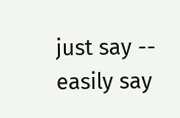just say -- easily say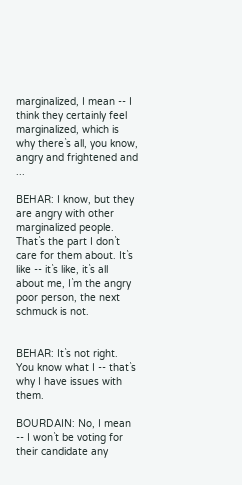marginalized, I mean -- I think they certainly feel marginalized, which is why there`s all, you know, angry and frightened and ...

BEHAR: I know, but they are angry with other marginalized people. That`s the part I don`t care for them about. It`s like -- it`s like, it`s all about me, I`m the angry poor person, the next schmuck is not.


BEHAR: It`s not right. You know what I -- that`s why I have issues with them.

BOURDAIN: No, I mean -- I won`t be voting for their candidate any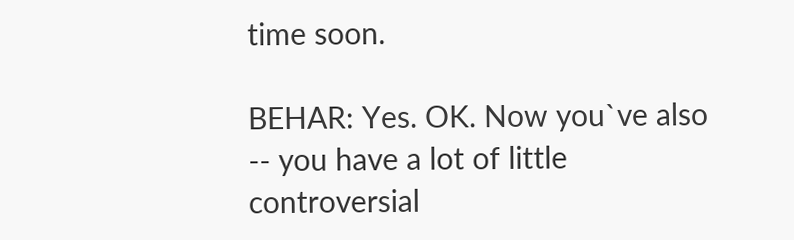time soon.

BEHAR: Yes. OK. Now you`ve also -- you have a lot of little controversial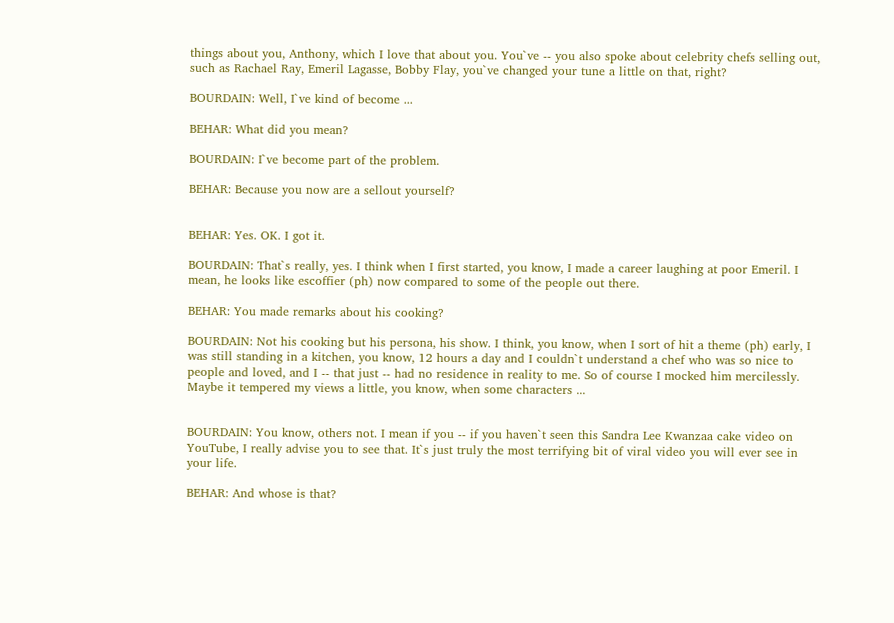things about you, Anthony, which I love that about you. You`ve -- you also spoke about celebrity chefs selling out, such as Rachael Ray, Emeril Lagasse, Bobby Flay, you`ve changed your tune a little on that, right?

BOURDAIN: Well, I`ve kind of become ...

BEHAR: What did you mean?

BOURDAIN: I`ve become part of the problem.

BEHAR: Because you now are a sellout yourself?


BEHAR: Yes. OK. I got it.

BOURDAIN: That`s really, yes. I think when I first started, you know, I made a career laughing at poor Emeril. I mean, he looks like escoffier (ph) now compared to some of the people out there.

BEHAR: You made remarks about his cooking?

BOURDAIN: Not his cooking but his persona, his show. I think, you know, when I sort of hit a theme (ph) early, I was still standing in a kitchen, you know, 12 hours a day and I couldn`t understand a chef who was so nice to people and loved, and I -- that just -- had no residence in reality to me. So of course I mocked him mercilessly. Maybe it tempered my views a little, you know, when some characters ...


BOURDAIN: You know, others not. I mean if you -- if you haven`t seen this Sandra Lee Kwanzaa cake video on YouTube, I really advise you to see that. It`s just truly the most terrifying bit of viral video you will ever see in your life.

BEHAR: And whose is that?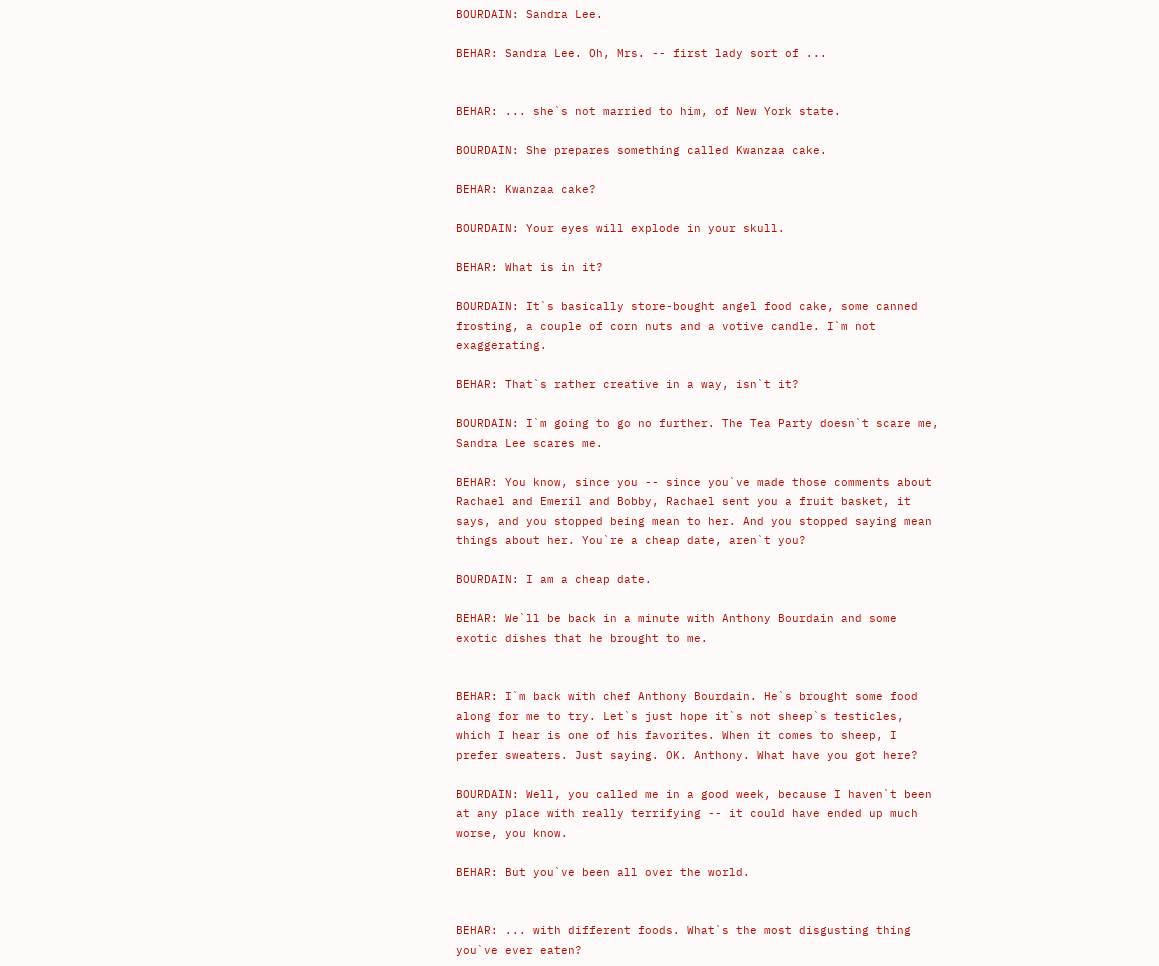BOURDAIN: Sandra Lee.

BEHAR: Sandra Lee. Oh, Mrs. -- first lady sort of ...


BEHAR: ... she`s not married to him, of New York state.

BOURDAIN: She prepares something called Kwanzaa cake.

BEHAR: Kwanzaa cake?

BOURDAIN: Your eyes will explode in your skull.

BEHAR: What is in it?

BOURDAIN: It`s basically store-bought angel food cake, some canned frosting, a couple of corn nuts and a votive candle. I`m not exaggerating.

BEHAR: That`s rather creative in a way, isn`t it?

BOURDAIN: I`m going to go no further. The Tea Party doesn`t scare me, Sandra Lee scares me.

BEHAR: You know, since you -- since you`ve made those comments about Rachael and Emeril and Bobby, Rachael sent you a fruit basket, it says, and you stopped being mean to her. And you stopped saying mean things about her. You`re a cheap date, aren`t you?

BOURDAIN: I am a cheap date.

BEHAR: We`ll be back in a minute with Anthony Bourdain and some exotic dishes that he brought to me.


BEHAR: I`m back with chef Anthony Bourdain. He`s brought some food along for me to try. Let`s just hope it`s not sheep`s testicles, which I hear is one of his favorites. When it comes to sheep, I prefer sweaters. Just saying. OK. Anthony. What have you got here?

BOURDAIN: Well, you called me in a good week, because I haven`t been at any place with really terrifying -- it could have ended up much worse, you know.

BEHAR: But you`ve been all over the world.


BEHAR: ... with different foods. What`s the most disgusting thing you`ve ever eaten?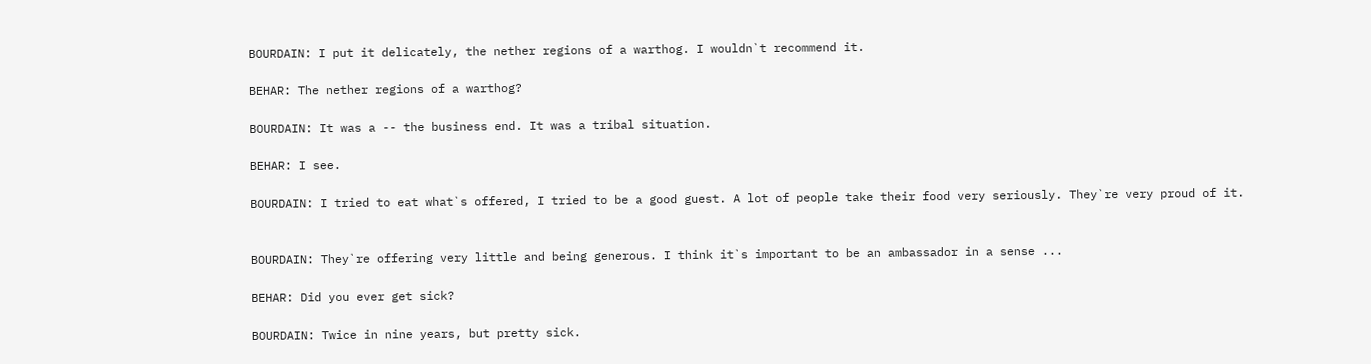BOURDAIN: I put it delicately, the nether regions of a warthog. I wouldn`t recommend it.

BEHAR: The nether regions of a warthog?

BOURDAIN: It was a -- the business end. It was a tribal situation.

BEHAR: I see.

BOURDAIN: I tried to eat what`s offered, I tried to be a good guest. A lot of people take their food very seriously. They`re very proud of it.


BOURDAIN: They`re offering very little and being generous. I think it`s important to be an ambassador in a sense ...

BEHAR: Did you ever get sick?

BOURDAIN: Twice in nine years, but pretty sick.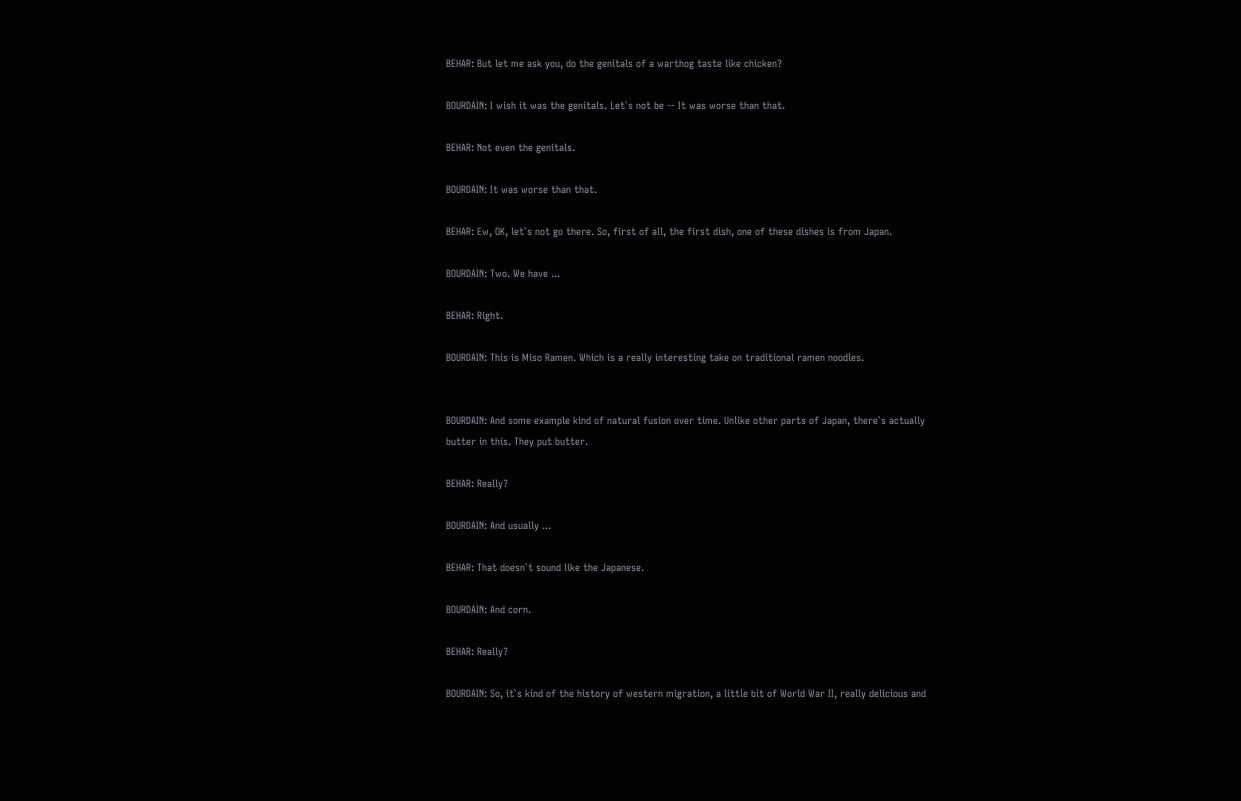BEHAR: But let me ask you, do the genitals of a warthog taste like chicken?

BOURDAIN: I wish it was the genitals. Let`s not be -- It was worse than that.

BEHAR: Not even the genitals.

BOURDAIN: It was worse than that.

BEHAR: Ew, OK, let`s not go there. So, first of all, the first dish, one of these dishes is from Japan.

BOURDAIN: Two. We have ...

BEHAR: Right.

BOURDAIN: This is Miso Ramen. Which is a really interesting take on traditional ramen noodles.


BOURDAIN: And some example kind of natural fusion over time. Unlike other parts of Japan, there`s actually butter in this. They put butter.

BEHAR: Really?

BOURDAIN: And usually ...

BEHAR: That doesn`t sound like the Japanese.

BOURDAIN: And corn.

BEHAR: Really?

BOURDAIN: So, it`s kind of the history of western migration, a little bit of World War II, really delicious and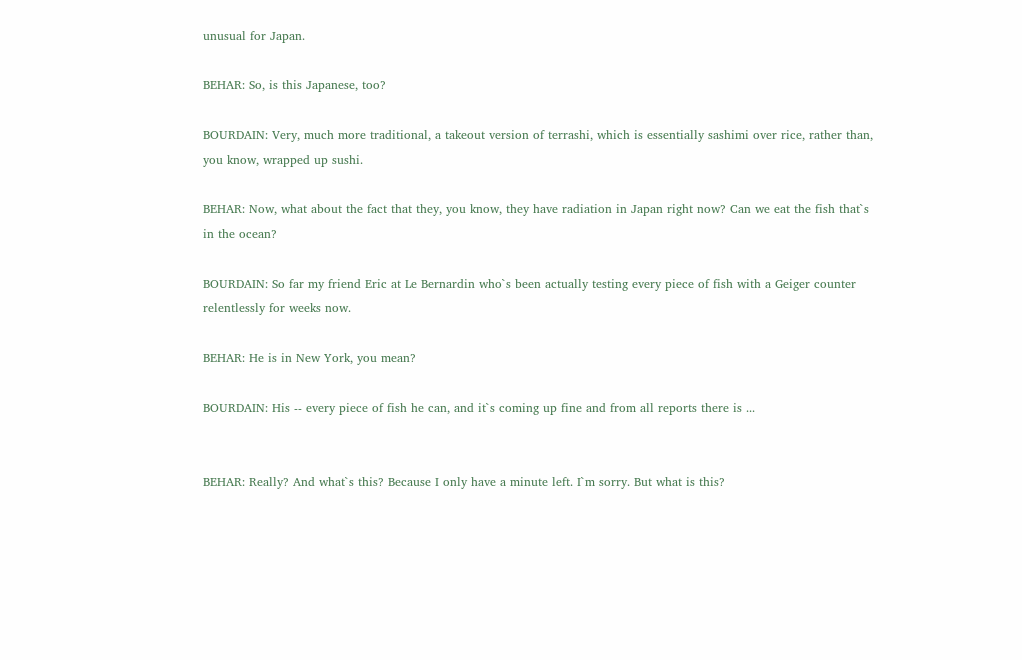unusual for Japan.

BEHAR: So, is this Japanese, too?

BOURDAIN: Very, much more traditional, a takeout version of terrashi, which is essentially sashimi over rice, rather than, you know, wrapped up sushi.

BEHAR: Now, what about the fact that they, you know, they have radiation in Japan right now? Can we eat the fish that`s in the ocean?

BOURDAIN: So far my friend Eric at Le Bernardin who`s been actually testing every piece of fish with a Geiger counter relentlessly for weeks now.

BEHAR: He is in New York, you mean?

BOURDAIN: His -- every piece of fish he can, and it`s coming up fine and from all reports there is ...


BEHAR: Really? And what`s this? Because I only have a minute left. I`m sorry. But what is this?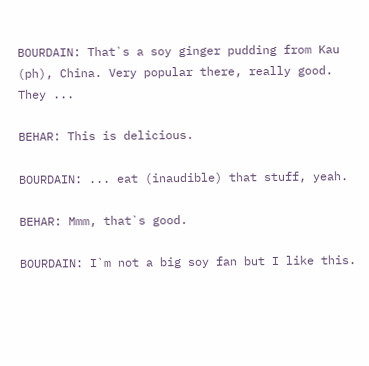BOURDAIN: That`s a soy ginger pudding from Kau (ph), China. Very popular there, really good. They ...

BEHAR: This is delicious.

BOURDAIN: ... eat (inaudible) that stuff, yeah.

BEHAR: Mmm, that`s good.

BOURDAIN: I`m not a big soy fan but I like this.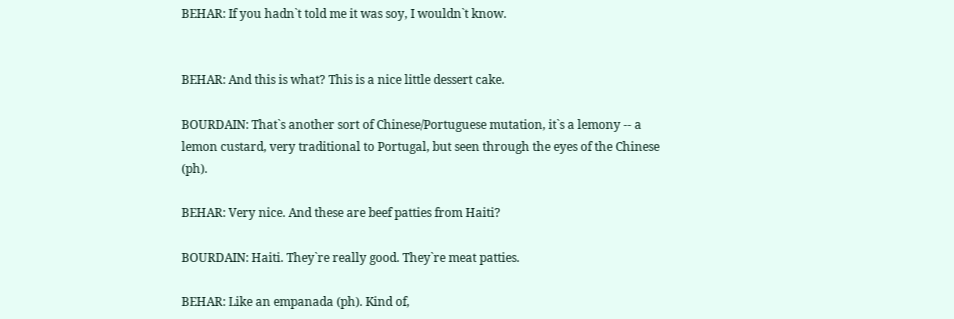BEHAR: If you hadn`t told me it was soy, I wouldn`t know.


BEHAR: And this is what? This is a nice little dessert cake.

BOURDAIN: That`s another sort of Chinese/Portuguese mutation, it`s a lemony -- a lemon custard, very traditional to Portugal, but seen through the eyes of the Chinese (ph).

BEHAR: Very nice. And these are beef patties from Haiti?

BOURDAIN: Haiti. They`re really good. They`re meat patties.

BEHAR: Like an empanada (ph). Kind of,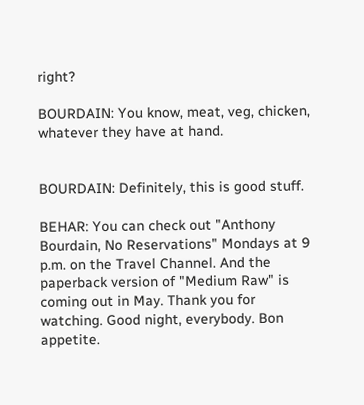right?

BOURDAIN: You know, meat, veg, chicken, whatever they have at hand.


BOURDAIN: Definitely, this is good stuff.

BEHAR: You can check out "Anthony Bourdain, No Reservations" Mondays at 9 p.m. on the Travel Channel. And the paperback version of "Medium Raw" is coming out in May. Thank you for watching. Good night, everybody. Bon appetite.